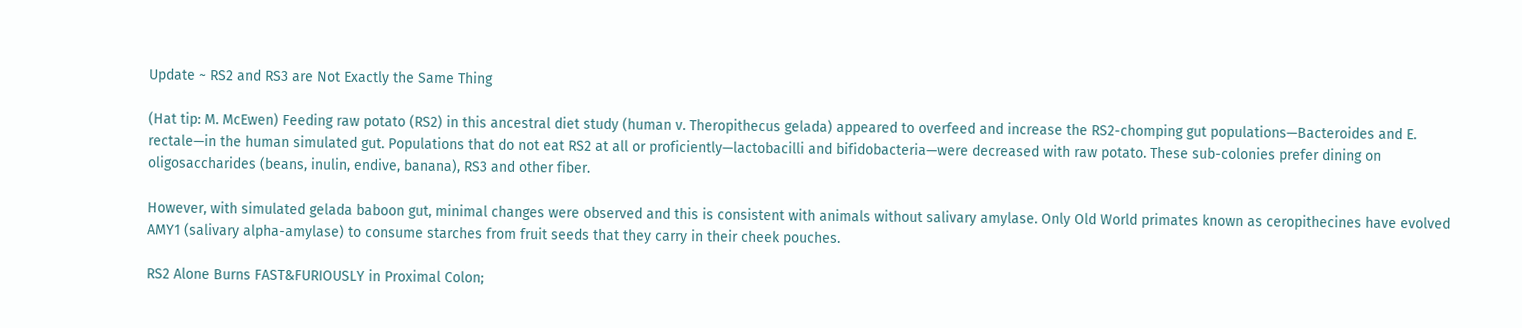Update ~ RS2 and RS3 are Not Exactly the Same Thing

(Hat tip: M. McEwen) Feeding raw potato (RS2) in this ancestral diet study (human v. Theropithecus gelada) appeared to overfeed and increase the RS2-chomping gut populations—Bacteroides and E. rectale—in the human simulated gut. Populations that do not eat RS2 at all or proficiently—lactobacilli and bifidobacteria—were decreased with raw potato. These sub-colonies prefer dining on oligosaccharides (beans, inulin, endive, banana), RS3 and other fiber.

However, with simulated gelada baboon gut, minimal changes were observed and this is consistent with animals without salivary amylase. Only Old World primates known as ceropithecines have evolved AMY1 (salivary alpha-amylase) to consume starches from fruit seeds that they carry in their cheek pouches.

RS2 Alone Burns FAST&FURIOUSLY in Proximal Colon;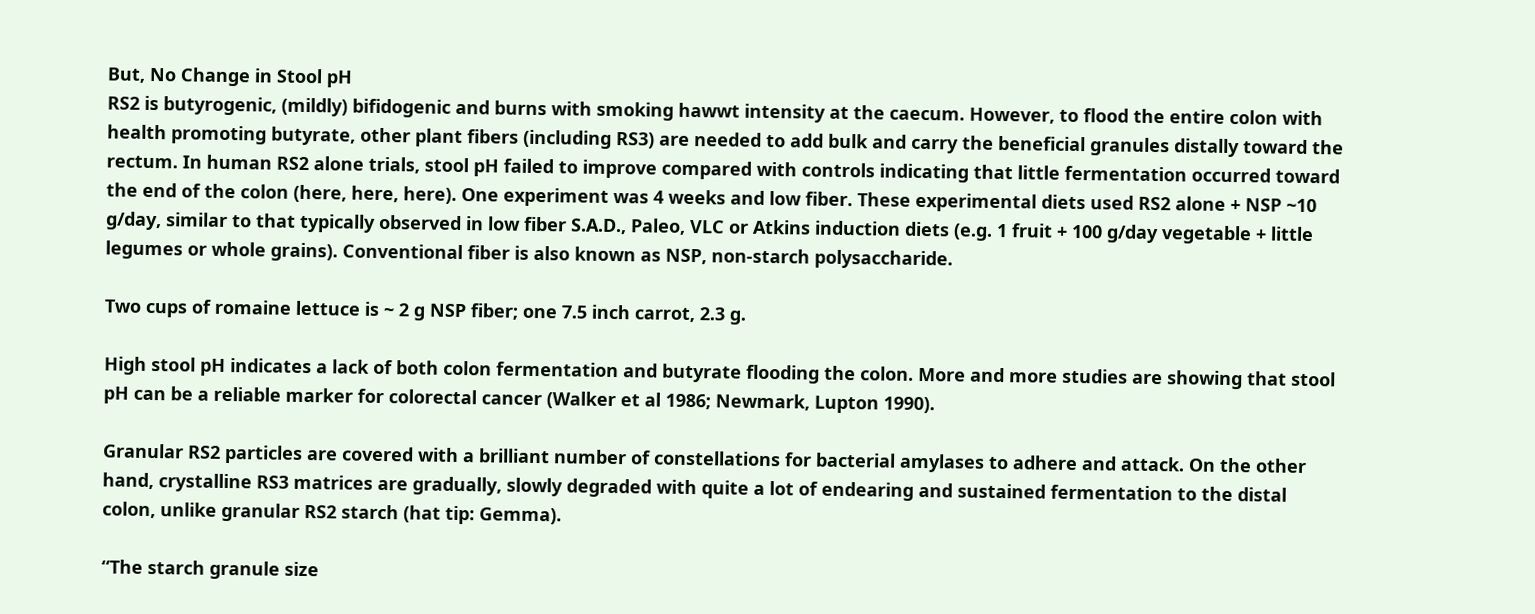But, No Change in Stool pH
RS2 is butyrogenic, (mildly) bifidogenic and burns with smoking hawwt intensity at the caecum. However, to flood the entire colon with health promoting butyrate, other plant fibers (including RS3) are needed to add bulk and carry the beneficial granules distally toward the rectum. In human RS2 alone trials, stool pH failed to improve compared with controls indicating that little fermentation occurred toward the end of the colon (here, here, here). One experiment was 4 weeks and low fiber. These experimental diets used RS2 alone + NSP ~10 g/day, similar to that typically observed in low fiber S.A.D., Paleo, VLC or Atkins induction diets (e.g. 1 fruit + 100 g/day vegetable + little legumes or whole grains). Conventional fiber is also known as NSP, non-starch polysaccharide.

Two cups of romaine lettuce is ~ 2 g NSP fiber; one 7.5 inch carrot, 2.3 g.

High stool pH indicates a lack of both colon fermentation and butyrate flooding the colon. More and more studies are showing that stool pH can be a reliable marker for colorectal cancer (Walker et al 1986; Newmark, Lupton 1990).

Granular RS2 particles are covered with a brilliant number of constellations for bacterial amylases to adhere and attack. On the other hand, crystalline RS3 matrices are gradually, slowly degraded with quite a lot of endearing and sustained fermentation to the distal colon, unlike granular RS2 starch (hat tip: Gemma).

“The starch granule size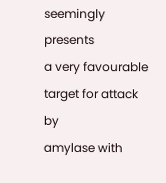seemingly presents
a very favourable target for attack by
amylase with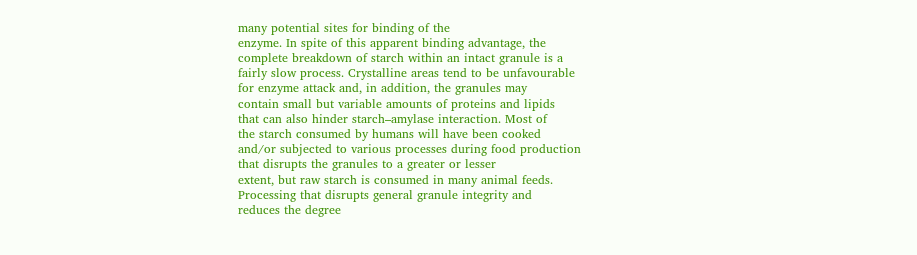many potential sites for binding of the
enzyme. In spite of this apparent binding advantage, the
complete breakdown of starch within an intact granule is a
fairly slow process. Crystalline areas tend to be unfavourable
for enzyme attack and, in addition, the granules may
contain small but variable amounts of proteins and lipids
that can also hinder starch–amylase interaction. Most of
the starch consumed by humans will have been cooked
and/or subjected to various processes during food production
that disrupts the granules to a greater or lesser
extent, but raw starch is consumed in many animal feeds.
Processing that disrupts general granule integrity and
reduces the degree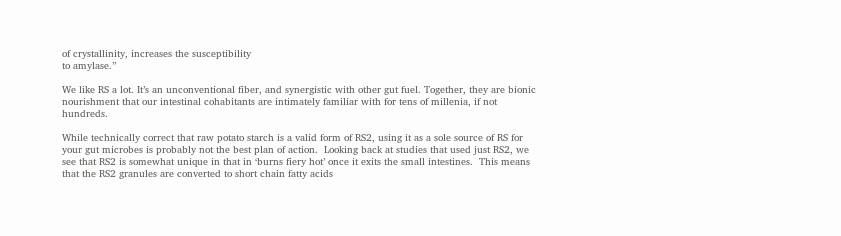of crystallinity, increases the susceptibility
to amylase.”

We like RS a lot. It’s an unconventional fiber, and synergistic with other gut fuel. Together, they are bionic nourishment that our intestinal cohabitants are intimately familiar with for tens of millenia, if not hundreds.

While technically correct that raw potato starch is a valid form of RS2, using it as a sole source of RS for your gut microbes is probably not the best plan of action.  Looking back at studies that used just RS2, we see that RS2 is somewhat unique in that in ‘burns fiery hot’ once it exits the small intestines.  This means that the RS2 granules are converted to short chain fatty acids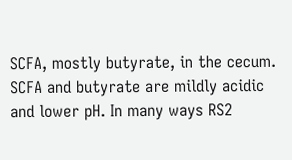SCFA, mostly butyrate, in the cecum. SCFA and butyrate are mildly acidic and lower pH. In many ways RS2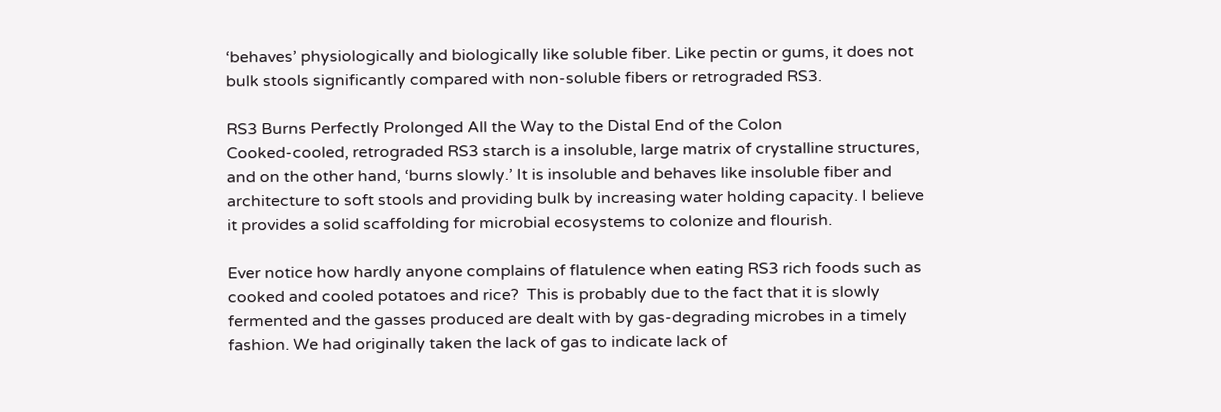‘behaves’ physiologically and biologically like soluble fiber. Like pectin or gums, it does not bulk stools significantly compared with non-soluble fibers or retrograded RS3.

RS3 Burns Perfectly Prolonged All the Way to the Distal End of the Colon
Cooked-cooled, retrograded RS3 starch is a insoluble, large matrix of crystalline structures, and on the other hand, ‘burns slowly.’ It is insoluble and behaves like insoluble fiber and architecture to soft stools and providing bulk by increasing water holding capacity. I believe it provides a solid scaffolding for microbial ecosystems to colonize and flourish.

Ever notice how hardly anyone complains of flatulence when eating RS3 rich foods such as cooked and cooled potatoes and rice?  This is probably due to the fact that it is slowly fermented and the gasses produced are dealt with by gas-degrading microbes in a timely fashion. We had originally taken the lack of gas to indicate lack of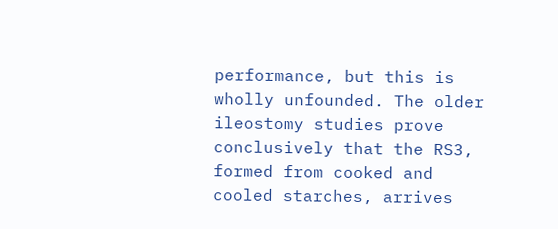performance, but this is wholly unfounded. The older ileostomy studies prove conclusively that the RS3, formed from cooked and cooled starches, arrives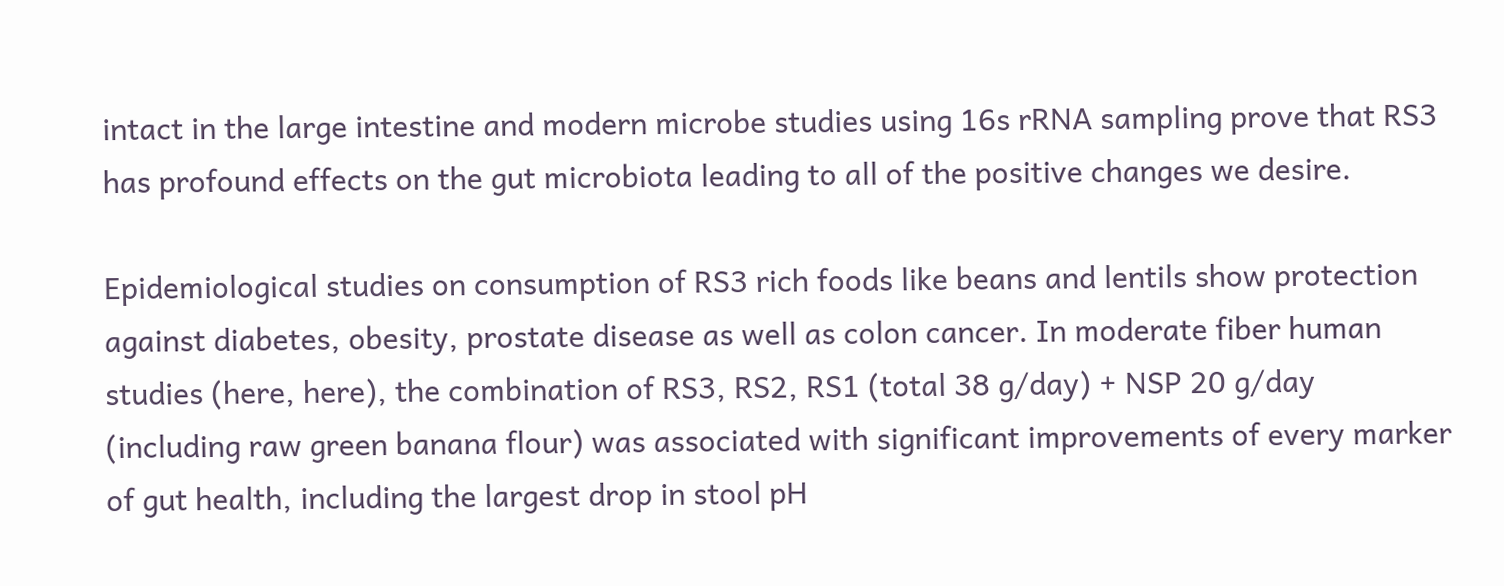intact in the large intestine and modern microbe studies using 16s rRNA sampling prove that RS3 has profound effects on the gut microbiota leading to all of the positive changes we desire.

Epidemiological studies on consumption of RS3 rich foods like beans and lentils show protection against diabetes, obesity, prostate disease as well as colon cancer. In moderate fiber human studies (here, here), the combination of RS3, RS2, RS1 (total 38 g/day) + NSP 20 g/day (including raw green banana flour) was associated with significant improvements of every marker of gut health, including the largest drop in stool pH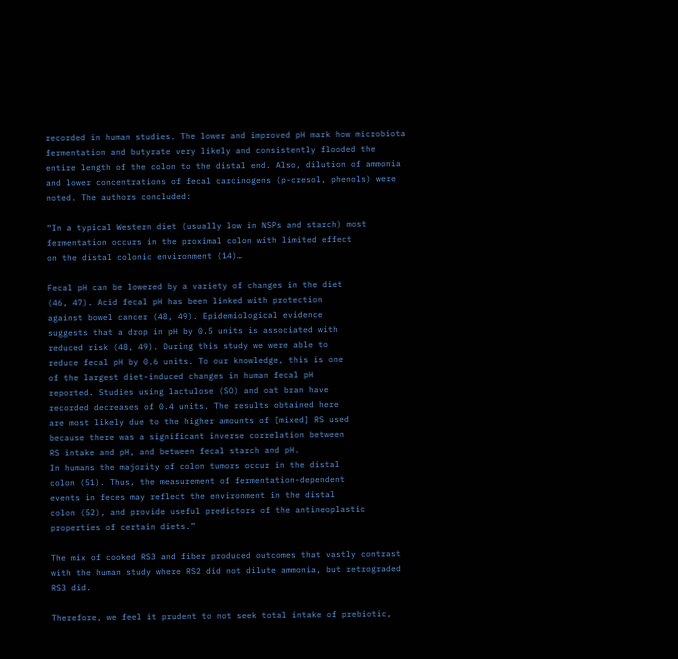recorded in human studies. The lower and improved pH mark how microbiota fermentation and butyrate very likely and consistently flooded the entire length of the colon to the distal end. Also, dilution of ammonia and lower concentrations of fecal carcinogens (p-cresol, phenols) were noted. The authors concluded:

“In a typical Western diet (usually low in NSPs and starch) most
fermentation occurs in the proximal colon with limited effect
on the distal colonic environment (14)…

Fecal pH can be lowered by a variety of changes in the diet
(46, 47). Acid fecal pH has been linked with protection
against bowel cancer (48, 49). Epidemiological evidence
suggests that a drop in pH by 0.5 units is associated with
reduced risk (48, 49). During this study we were able to
reduce fecal pH by 0.6 units. To our knowledge, this is one
of the largest diet-induced changes in human fecal pH
reported. Studies using lactulose (SO) and oat bran have
recorded decreases of 0.4 units. The results obtained here
are most likely due to the higher amounts of [mixed] RS used
because there was a significant inverse correlation between
RS intake and pH, and between fecal starch and pH.
In humans the majority of colon tumors occur in the distal
colon (51). Thus, the measurement of fermentation-dependent
events in feces may reflect the environment in the distal
colon (52), and provide useful predictors of the antineoplastic
properties of certain diets.”

The mix of cooked RS3 and fiber produced outcomes that vastly contrast with the human study where RS2 did not dilute ammonia, but retrograded RS3 did.

Therefore, we feel it prudent to not seek total intake of prebiotic,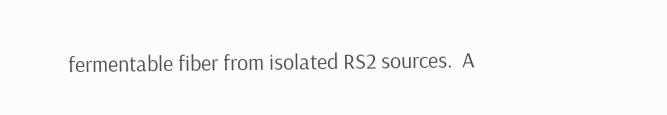fermentable fiber from isolated RS2 sources.  A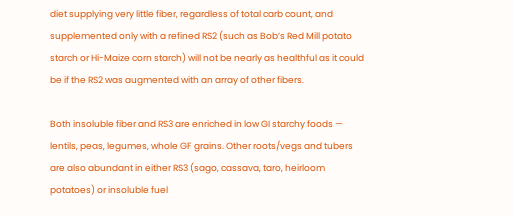diet supplying very little fiber, regardless of total carb count, and supplemented only with a refined RS2 (such as Bob’s Red Mill potato starch or Hi-Maize corn starch) will not be nearly as healthful as it could be if the RS2 was augmented with an array of other fibers.

Both insoluble fiber and RS3 are enriched in low GI starchy foods — lentils, peas, legumes, whole GF grains. Other roots/vegs and tubers are also abundant in either RS3 (sago, cassava, taro, heirloom potatoes) or insoluble fuel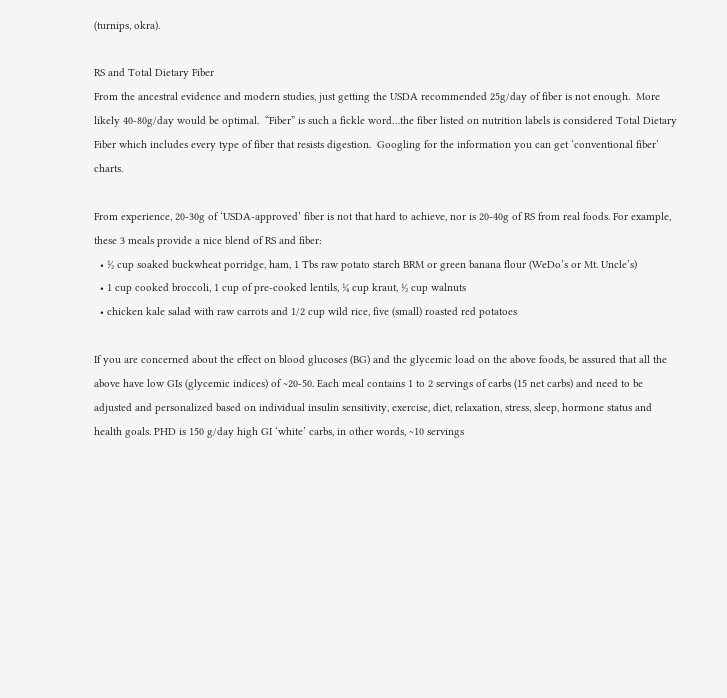(turnips, okra).

RS and Total Dietary Fiber
From the ancestral evidence and modern studies, just getting the USDA recommended 25g/day of fiber is not enough.  More likely 40-80g/day would be optimal.  “Fiber” is such a fickle word…the fiber listed on nutrition labels is considered Total Dietary Fiber which includes every type of fiber that resists digestion.  Googling for the information you can get ‘conventional fiber’ charts.

From experience, 20-30g of ‘USDA-approved’ fiber is not that hard to achieve, nor is 20-40g of RS from real foods. For example, these 3 meals provide a nice blend of RS and fiber:
  • ½ cup soaked buckwheat porridge, ham, 1 Tbs raw potato starch BRM or green banana flour (WeDo’s or Mt. Uncle’s)
  • 1 cup cooked broccoli, 1 cup of pre-cooked lentils, ¼ cup kraut, ½ cup walnuts
  • chicken kale salad with raw carrots and 1/2 cup wild rice, five (small) roasted red potatoes

If you are concerned about the effect on blood glucoses (BG) and the glycemic load on the above foods, be assured that all the above have low GIs (glycemic indices) of ~20-50. Each meal contains 1 to 2 servings of carbs (15 net carbs) and need to be adjusted and personalized based on individual insulin sensitivity, exercise, diet, relaxation, stress, sleep, hormone status and health goals. PHD is 150 g/day high GI ‘white’ carbs, in other words, ~10 servings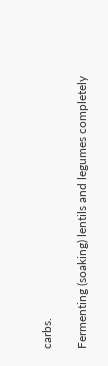carbs.

Fermenting (soaking) lentils and legumes completely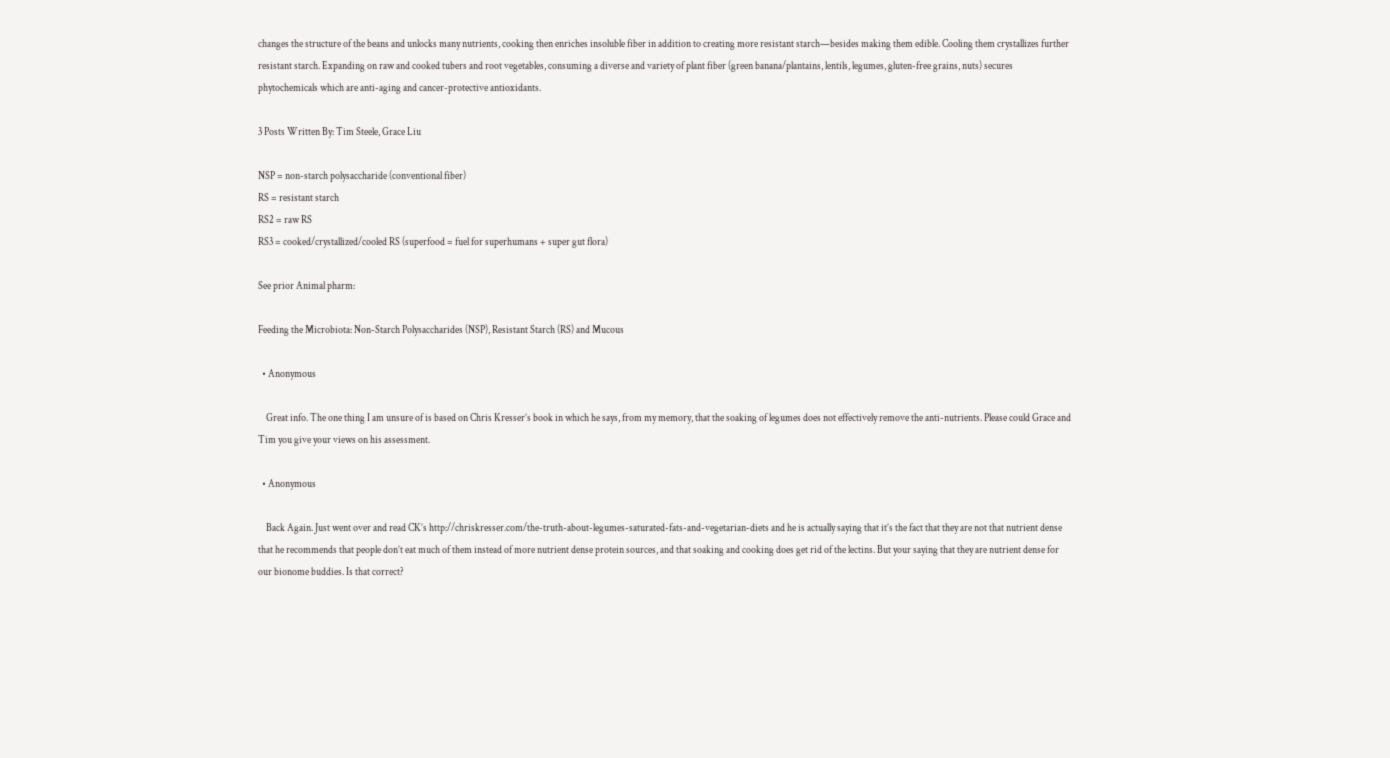changes the structure of the beans and unlocks many nutrients, cooking then enriches insoluble fiber in addition to creating more resistant starch—besides making them edible. Cooling them crystallizes further resistant starch. Expanding on raw and cooked tubers and root vegetables, consuming a diverse and variety of plant fiber (green banana/plantains, lentils, legumes, gluten-free grains, nuts) secures phytochemicals which are anti-aging and cancer-protective antioxidants.

3 Posts Written By: Tim Steele, Grace Liu

NSP = non-starch polysaccharide (conventional fiber)
RS = resistant starch
RS2 = raw RS
RS3 = cooked/crystallized/cooled RS (superfood = fuel for superhumans + super gut flora)

See prior Animal pharm:

Feeding the Microbiota: Non-Starch Polysaccharides (NSP), Resistant Starch (RS) and Mucous

  • Anonymous

    Great info. The one thing I am unsure of is based on Chris Kresser’s book in which he says, from my memory, that the soaking of legumes does not effectively remove the anti-nutrients. Please could Grace and Tim you give your views on his assessment.

  • Anonymous

    Back Again. Just went over and read CK’s http://chriskresser.com/the-truth-about-legumes-saturated-fats-and-vegetarian-diets and he is actually saying that it’s the fact that they are not that nutrient dense that he recommends that people don’t eat much of them instead of more nutrient dense protein sources, and that soaking and cooking does get rid of the lectins. But your saying that they are nutrient dense for our bionome buddies. Is that correct?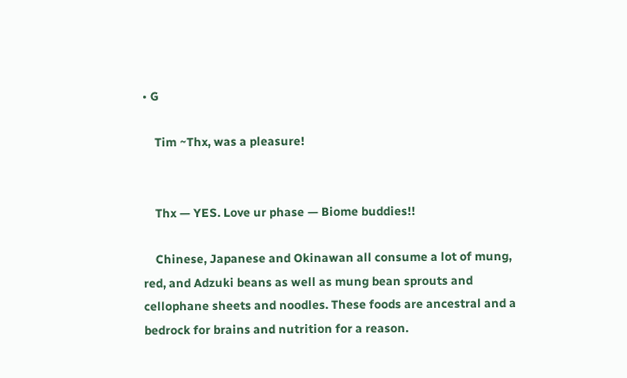• G

    Tim ~Thx, was a pleasure!


    Thx — YES. Love ur phase — Biome buddies!!

    Chinese, Japanese and Okinawan all consume a lot of mung, red, and Adzuki beans as well as mung bean sprouts and cellophane sheets and noodles. These foods are ancestral and a bedrock for brains and nutrition for a reason.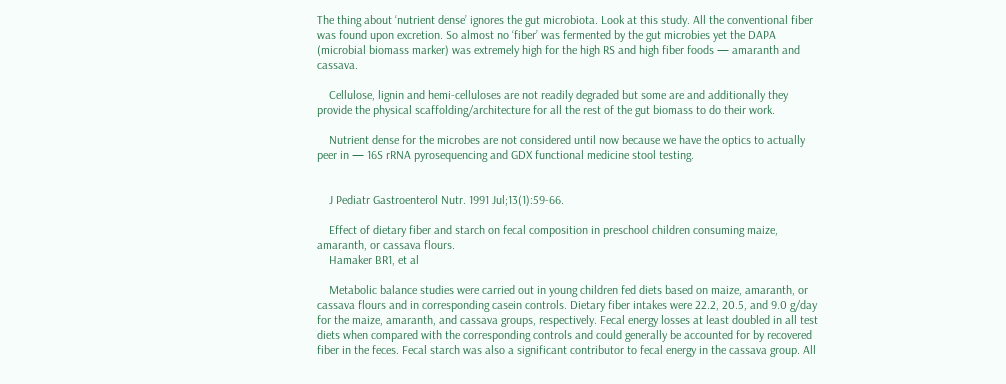The thing about ‘nutrient dense’ ignores the gut microbiota. Look at this study. All the conventional fiber was found upon excretion. So almost no ‘fiber’ was fermented by the gut microbies yet the DAPA (microbial biomass marker) was extremely high for the high RS and high fiber foods — amaranth and cassava.

    Cellulose, lignin and hemi-celluloses are not readily degraded but some are and additionally they provide the physical scaffolding/architecture for all the rest of the gut biomass to do their work.

    Nutrient dense for the microbes are not considered until now because we have the optics to actually peer in — 16S rRNA pyrosequencing and GDX functional medicine stool testing.


    J Pediatr Gastroenterol Nutr. 1991 Jul;13(1):59-66.

    Effect of dietary fiber and starch on fecal composition in preschool children consuming maize, amaranth, or cassava flours.
    Hamaker BR1, et al

    Metabolic balance studies were carried out in young children fed diets based on maize, amaranth, or cassava flours and in corresponding casein controls. Dietary fiber intakes were 22.2, 20.5, and 9.0 g/day for the maize, amaranth, and cassava groups, respectively. Fecal energy losses at least doubled in all test diets when compared with the corresponding controls and could generally be accounted for by recovered fiber in the feces. Fecal starch was also a significant contributor to fecal energy in the cassava group. All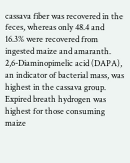cassava fiber was recovered in the feces, whereas only 48.4 and 16.3% were recovered from ingested maize and amaranth. 2,6-Diaminopimelic acid (DAPA), an indicator of bacterial mass, was highest in the cassava group. Expired breath hydrogen was highest for those consuming maize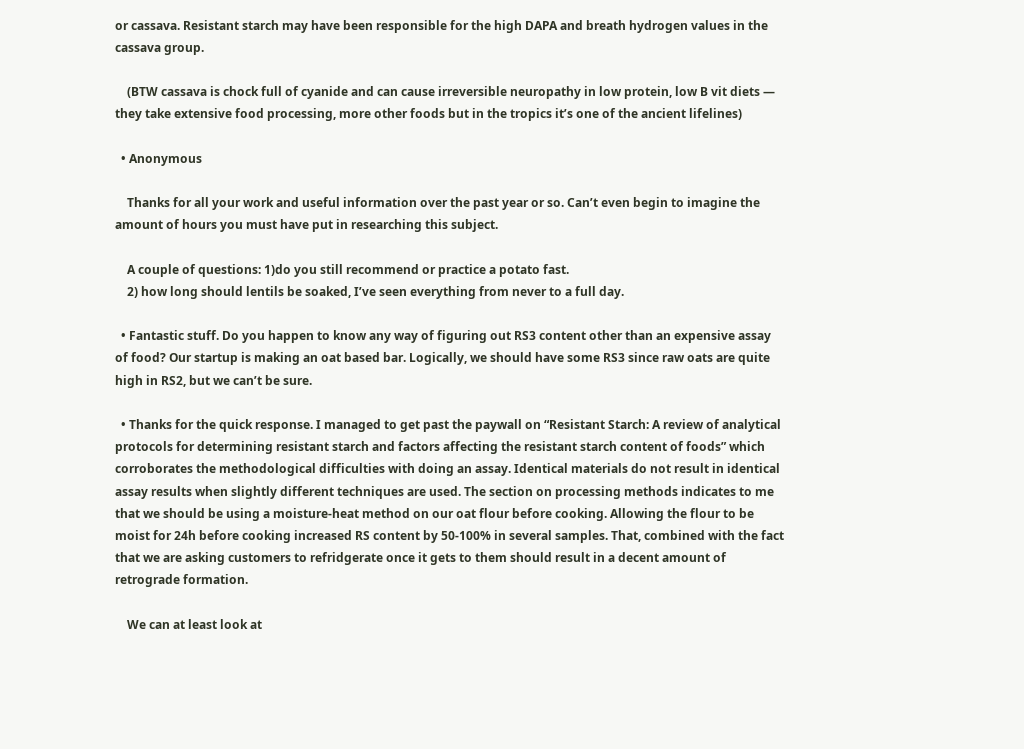or cassava. Resistant starch may have been responsible for the high DAPA and breath hydrogen values in the cassava group.

    (BTW cassava is chock full of cyanide and can cause irreversible neuropathy in low protein, low B vit diets — they take extensive food processing, more other foods but in the tropics it’s one of the ancient lifelines)

  • Anonymous

    Thanks for all your work and useful information over the past year or so. Can’t even begin to imagine the amount of hours you must have put in researching this subject.

    A couple of questions: 1)do you still recommend or practice a potato fast.
    2) how long should lentils be soaked, I’ve seen everything from never to a full day.

  • Fantastic stuff. Do you happen to know any way of figuring out RS3 content other than an expensive assay of food? Our startup is making an oat based bar. Logically, we should have some RS3 since raw oats are quite high in RS2, but we can’t be sure.

  • Thanks for the quick response. I managed to get past the paywall on “Resistant Starch: A review of analytical protocols for determining resistant starch and factors affecting the resistant starch content of foods” which corroborates the methodological difficulties with doing an assay. Identical materials do not result in identical assay results when slightly different techniques are used. The section on processing methods indicates to me that we should be using a moisture-heat method on our oat flour before cooking. Allowing the flour to be moist for 24h before cooking increased RS content by 50-100% in several samples. That, combined with the fact that we are asking customers to refridgerate once it gets to them should result in a decent amount of retrograde formation.

    We can at least look at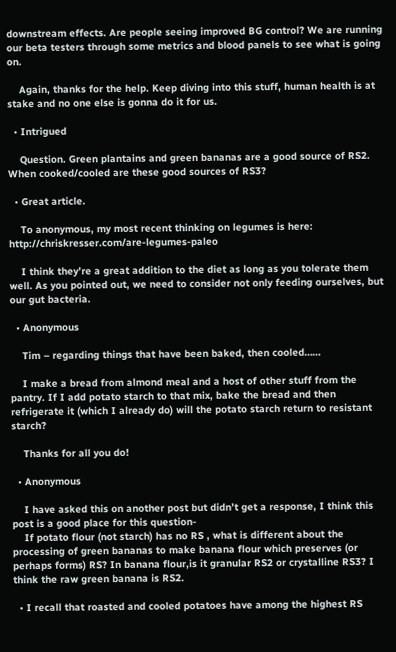downstream effects. Are people seeing improved BG control? We are running our beta testers through some metrics and blood panels to see what is going on.

    Again, thanks for the help. Keep diving into this stuff, human health is at stake and no one else is gonna do it for us.

  • Intrigued

    Question. Green plantains and green bananas are a good source of RS2. When cooked/cooled are these good sources of RS3?

  • Great article.

    To anonymous, my most recent thinking on legumes is here: http://chriskresser.com/are-legumes-paleo

    I think they’re a great addition to the diet as long as you tolerate them well. As you pointed out, we need to consider not only feeding ourselves, but our gut bacteria.

  • Anonymous

    Tim – regarding things that have been baked, then cooled……

    I make a bread from almond meal and a host of other stuff from the pantry. If I add potato starch to that mix, bake the bread and then refrigerate it (which I already do) will the potato starch return to resistant starch?

    Thanks for all you do!

  • Anonymous

    I have asked this on another post but didn’t get a response, I think this post is a good place for this question-
    If potato flour (not starch) has no RS , what is different about the processing of green bananas to make banana flour which preserves (or perhaps forms) RS? In banana flour,is it granular RS2 or crystalline RS3? I think the raw green banana is RS2.

  • I recall that roasted and cooled potatoes have among the highest RS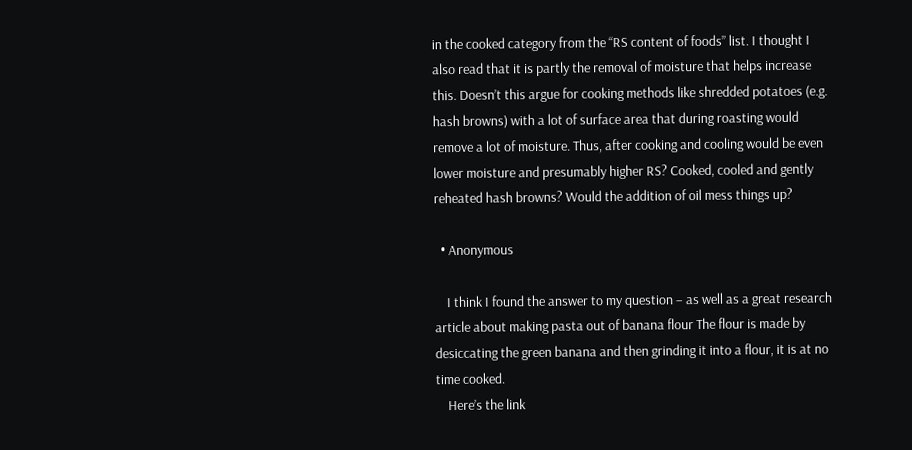in the cooked category from the “RS content of foods” list. I thought I also read that it is partly the removal of moisture that helps increase this. Doesn’t this argue for cooking methods like shredded potatoes (e.g. hash browns) with a lot of surface area that during roasting would remove a lot of moisture. Thus, after cooking and cooling would be even lower moisture and presumably higher RS? Cooked, cooled and gently reheated hash browns? Would the addition of oil mess things up?

  • Anonymous

    I think I found the answer to my question – as well as a great research article about making pasta out of banana flour The flour is made by desiccating the green banana and then grinding it into a flour, it is at no time cooked.
    Here’s the link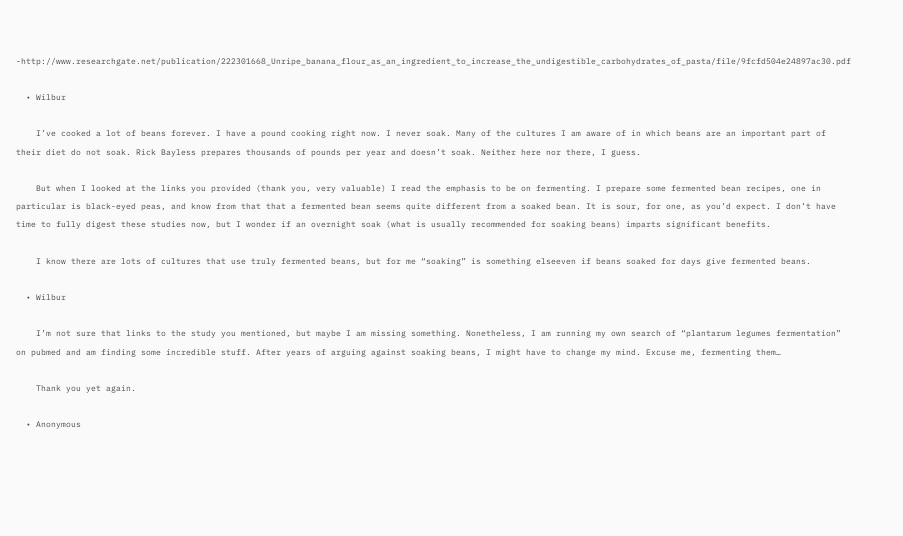-http://www.researchgate.net/publication/222301668_Unripe_banana_flour_as_an_ingredient_to_increase_the_undigestible_carbohydrates_of_pasta/file/9fcfd504e24897ac30.pdf

  • Wilbur

    I’ve cooked a lot of beans forever. I have a pound cooking right now. I never soak. Many of the cultures I am aware of in which beans are an important part of their diet do not soak. Rick Bayless prepares thousands of pounds per year and doesn’t soak. Neither here nor there, I guess.

    But when I looked at the links you provided (thank you, very valuable) I read the emphasis to be on fermenting. I prepare some fermented bean recipes, one in particular is black-eyed peas, and know from that that a fermented bean seems quite different from a soaked bean. It is sour, for one, as you’d expect. I don’t have time to fully digest these studies now, but I wonder if an overnight soak (what is usually recommended for soaking beans) imparts significant benefits.

    I know there are lots of cultures that use truly fermented beans, but for me “soaking” is something elseeven if beans soaked for days give fermented beans.

  • Wilbur

    I’m not sure that links to the study you mentioned, but maybe I am missing something. Nonetheless, I am running my own search of “plantarum legumes fermentation” on pubmed and am finding some incredible stuff. After years of arguing against soaking beans, I might have to change my mind. Excuse me, fermenting them…

    Thank you yet again.

  • Anonymous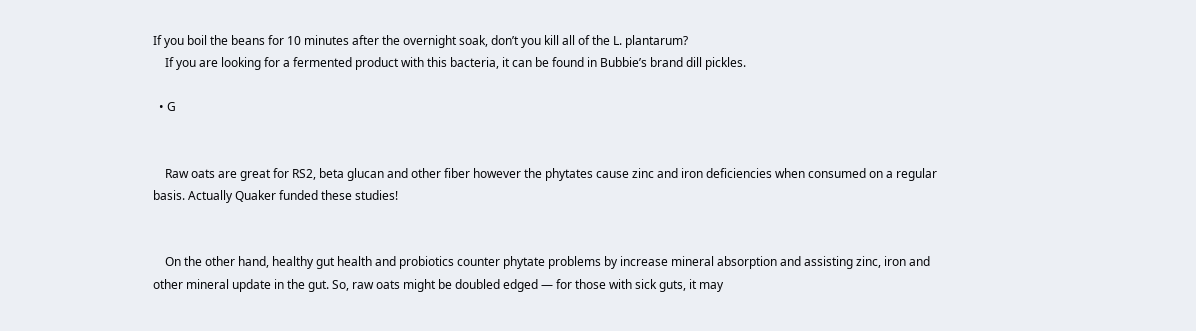If you boil the beans for 10 minutes after the overnight soak, don’t you kill all of the L. plantarum?
    If you are looking for a fermented product with this bacteria, it can be found in Bubbie’s brand dill pickles.

  • G


    Raw oats are great for RS2, beta glucan and other fiber however the phytates cause zinc and iron deficiencies when consumed on a regular basis. Actually Quaker funded these studies!


    On the other hand, healthy gut health and probiotics counter phytate problems by increase mineral absorption and assisting zinc, iron and other mineral update in the gut. So, raw oats might be doubled edged — for those with sick guts, it may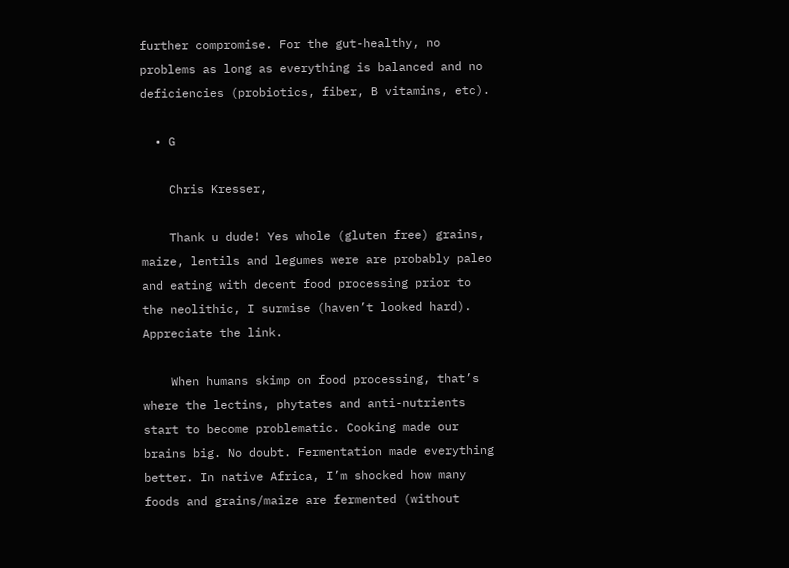further compromise. For the gut-healthy, no problems as long as everything is balanced and no deficiencies (probiotics, fiber, B vitamins, etc).

  • G

    Chris Kresser,

    Thank u dude! Yes whole (gluten free) grains, maize, lentils and legumes were are probably paleo and eating with decent food processing prior to the neolithic, I surmise (haven’t looked hard). Appreciate the link.

    When humans skimp on food processing, that’s where the lectins, phytates and anti-nutrients start to become problematic. Cooking made our brains big. No doubt. Fermentation made everything better. In native Africa, I’m shocked how many foods and grains/maize are fermented (without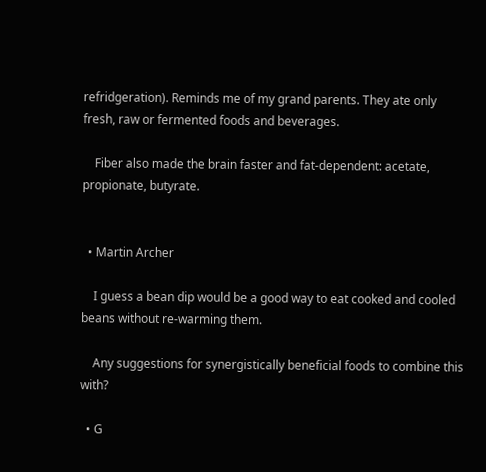refridgeration). Reminds me of my grand parents. They ate only fresh, raw or fermented foods and beverages.

    Fiber also made the brain faster and fat-dependent: acetate, propionate, butyrate.


  • Martin Archer

    I guess a bean dip would be a good way to eat cooked and cooled beans without re-warming them.

    Any suggestions for synergistically beneficial foods to combine this with?

  • G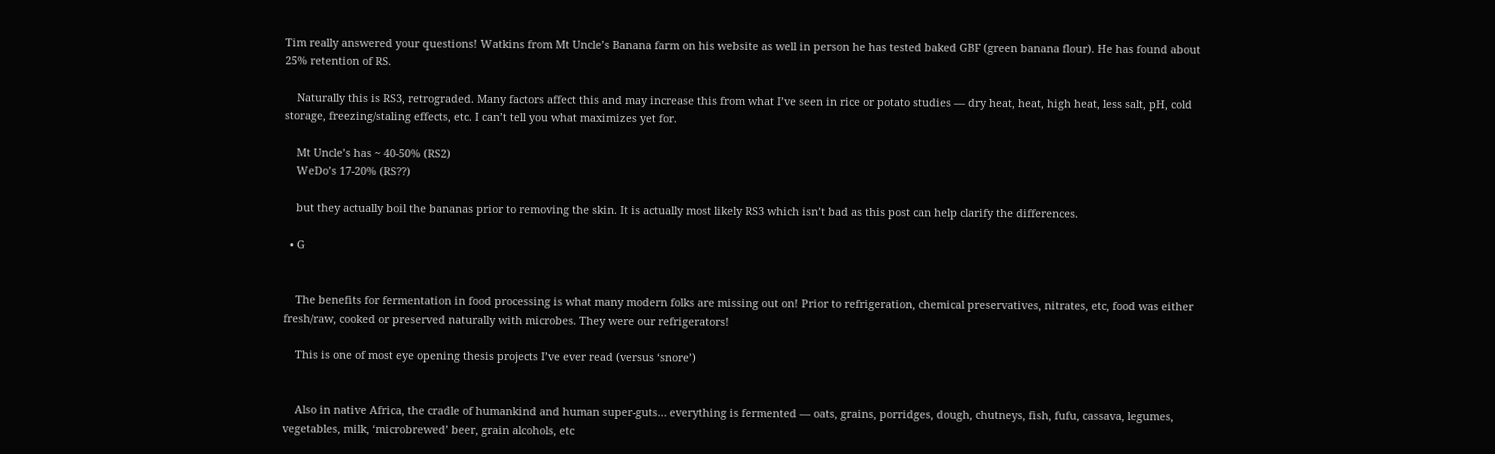Tim really answered your questions! Watkins from Mt Uncle’s Banana farm on his website as well in person he has tested baked GBF (green banana flour). He has found about 25% retention of RS.

    Naturally this is RS3, retrograded. Many factors affect this and may increase this from what I’ve seen in rice or potato studies — dry heat, heat, high heat, less salt, pH, cold storage, freezing/staling effects, etc. I can’t tell you what maximizes yet for.

    Mt Uncle’s has ~ 40-50% (RS2)
    WeDo’s 17-20% (RS??)

    but they actually boil the bananas prior to removing the skin. It is actually most likely RS3 which isn’t bad as this post can help clarify the differences.

  • G


    The benefits for fermentation in food processing is what many modern folks are missing out on! Prior to refrigeration, chemical preservatives, nitrates, etc, food was either fresh/raw, cooked or preserved naturally with microbes. They were our refrigerators!

    This is one of most eye opening thesis projects I’ve ever read (versus ‘snore’)


    Also in native Africa, the cradle of humankind and human super-guts… everything is fermented — oats, grains, porridges, dough, chutneys, fish, fufu, cassava, legumes, vegetables, milk, ‘microbrewed’ beer, grain alcohols, etc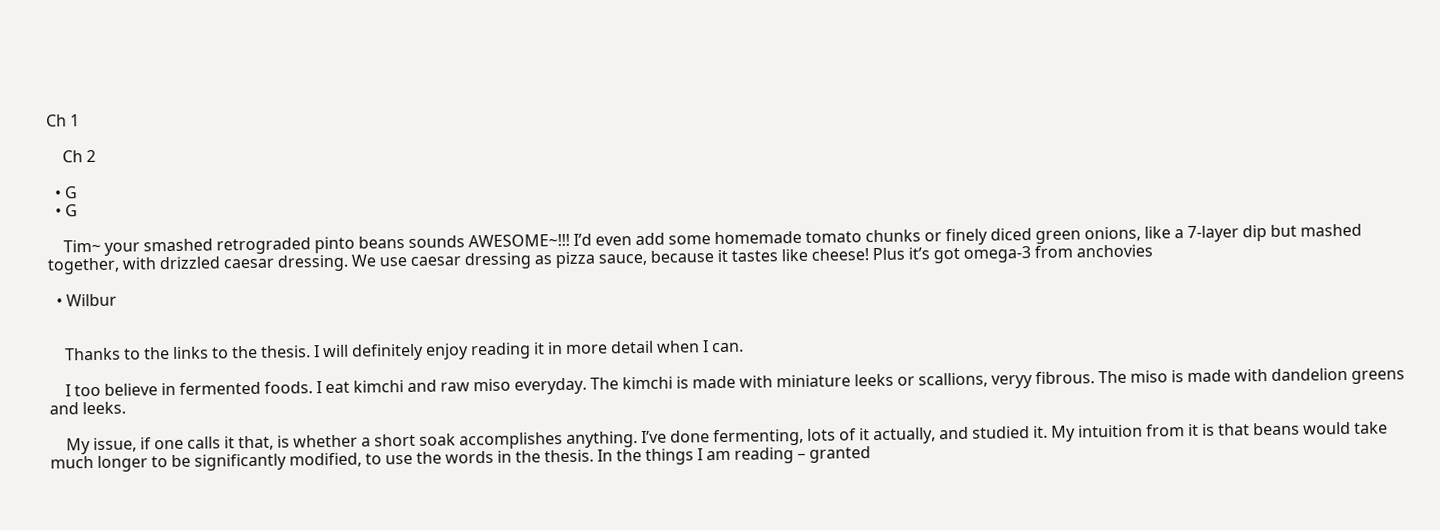Ch 1

    Ch 2

  • G
  • G

    Tim~ your smashed retrograded pinto beans sounds AWESOME~!!! I’d even add some homemade tomato chunks or finely diced green onions, like a 7-layer dip but mashed together, with drizzled caesar dressing. We use caesar dressing as pizza sauce, because it tastes like cheese! Plus it’s got omega-3 from anchovies

  • Wilbur


    Thanks to the links to the thesis. I will definitely enjoy reading it in more detail when I can.

    I too believe in fermented foods. I eat kimchi and raw miso everyday. The kimchi is made with miniature leeks or scallions, veryy fibrous. The miso is made with dandelion greens and leeks.

    My issue, if one calls it that, is whether a short soak accomplishes anything. I’ve done fermenting, lots of it actually, and studied it. My intuition from it is that beans would take much longer to be significantly modified, to use the words in the thesis. In the things I am reading – granted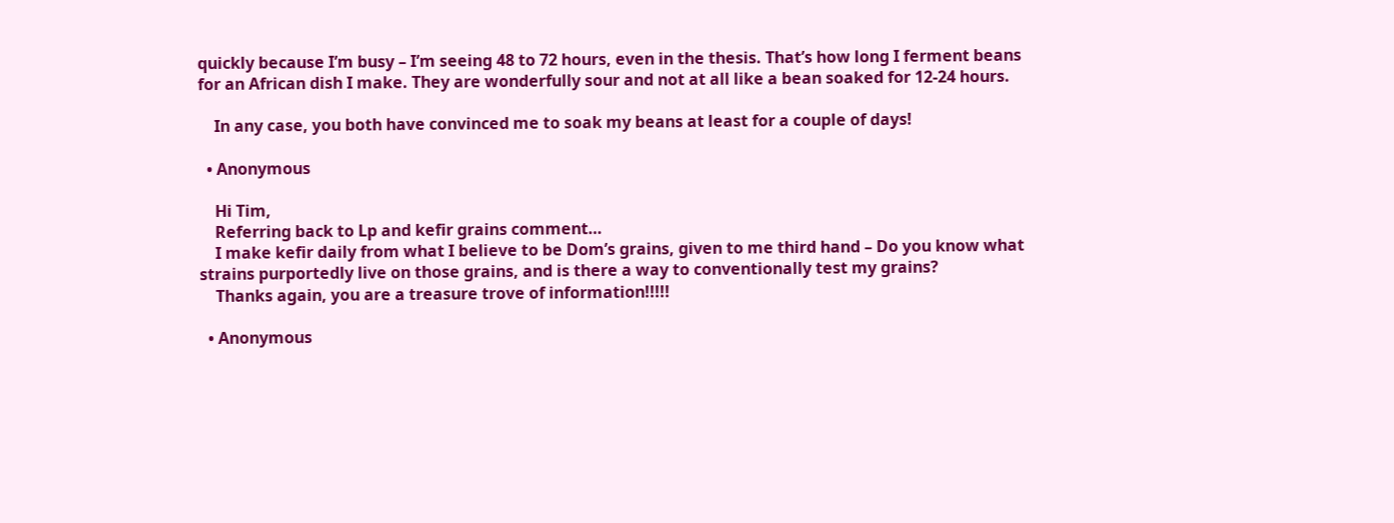quickly because I’m busy – I’m seeing 48 to 72 hours, even in the thesis. That’s how long I ferment beans for an African dish I make. They are wonderfully sour and not at all like a bean soaked for 12-24 hours.

    In any case, you both have convinced me to soak my beans at least for a couple of days!

  • Anonymous

    Hi Tim,
    Referring back to Lp and kefir grains comment…
    I make kefir daily from what I believe to be Dom’s grains, given to me third hand – Do you know what strains purportedly live on those grains, and is there a way to conventionally test my grains?
    Thanks again, you are a treasure trove of information!!!!!

  • Anonymous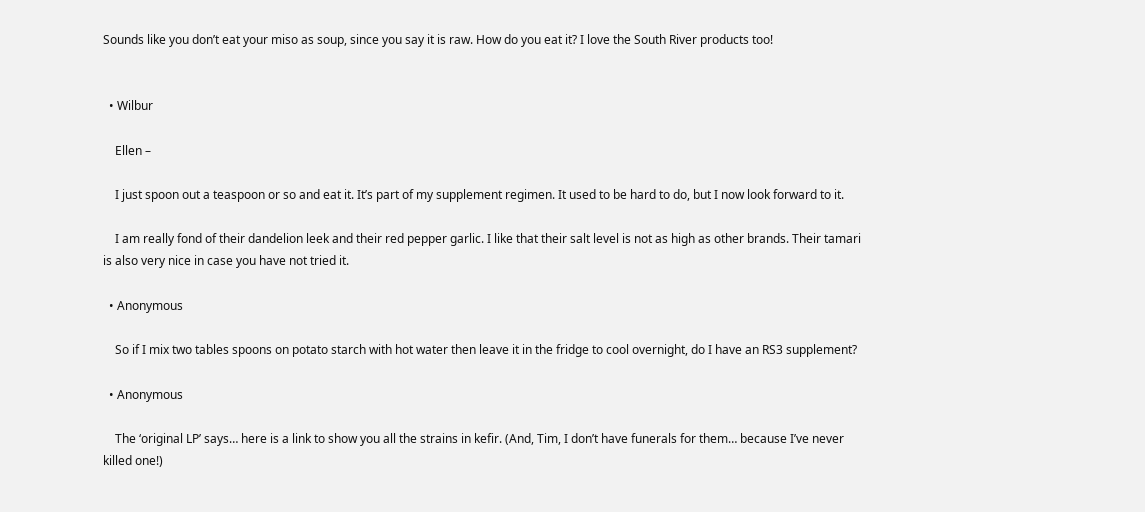Sounds like you don’t eat your miso as soup, since you say it is raw. How do you eat it? I love the South River products too!


  • Wilbur

    Ellen –

    I just spoon out a teaspoon or so and eat it. It’s part of my supplement regimen. It used to be hard to do, but I now look forward to it.

    I am really fond of their dandelion leek and their red pepper garlic. I like that their salt level is not as high as other brands. Their tamari is also very nice in case you have not tried it.

  • Anonymous

    So if I mix two tables spoons on potato starch with hot water then leave it in the fridge to cool overnight, do I have an RS3 supplement?

  • Anonymous

    The ‘original LP’ says… here is a link to show you all the strains in kefir. (And, Tim, I don’t have funerals for them… because I’ve never killed one!)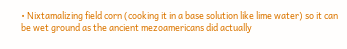• Nixtamalizing field corn (cooking it in a base solution like lime water) so it can be wet ground as the ancient mezoamericans did actually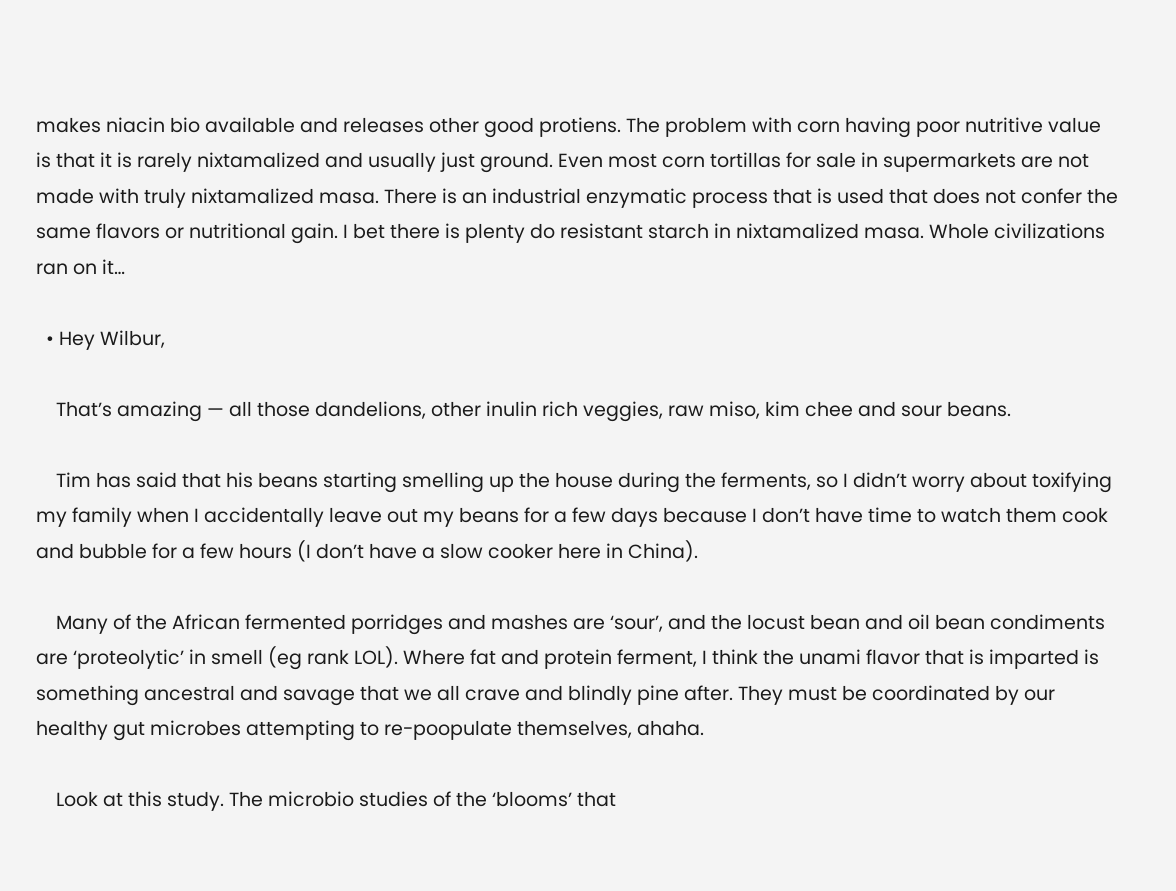makes niacin bio available and releases other good protiens. The problem with corn having poor nutritive value is that it is rarely nixtamalized and usually just ground. Even most corn tortillas for sale in supermarkets are not made with truly nixtamalized masa. There is an industrial enzymatic process that is used that does not confer the same flavors or nutritional gain. I bet there is plenty do resistant starch in nixtamalized masa. Whole civilizations ran on it…

  • Hey Wilbur,

    That’s amazing — all those dandelions, other inulin rich veggies, raw miso, kim chee and sour beans.

    Tim has said that his beans starting smelling up the house during the ferments, so I didn’t worry about toxifying my family when I accidentally leave out my beans for a few days because I don’t have time to watch them cook and bubble for a few hours (I don’t have a slow cooker here in China).

    Many of the African fermented porridges and mashes are ‘sour’, and the locust bean and oil bean condiments are ‘proteolytic’ in smell (eg rank LOL). Where fat and protein ferment, I think the unami flavor that is imparted is something ancestral and savage that we all crave and blindly pine after. They must be coordinated by our healthy gut microbes attempting to re-poopulate themselves, ahaha.

    Look at this study. The microbio studies of the ‘blooms’ that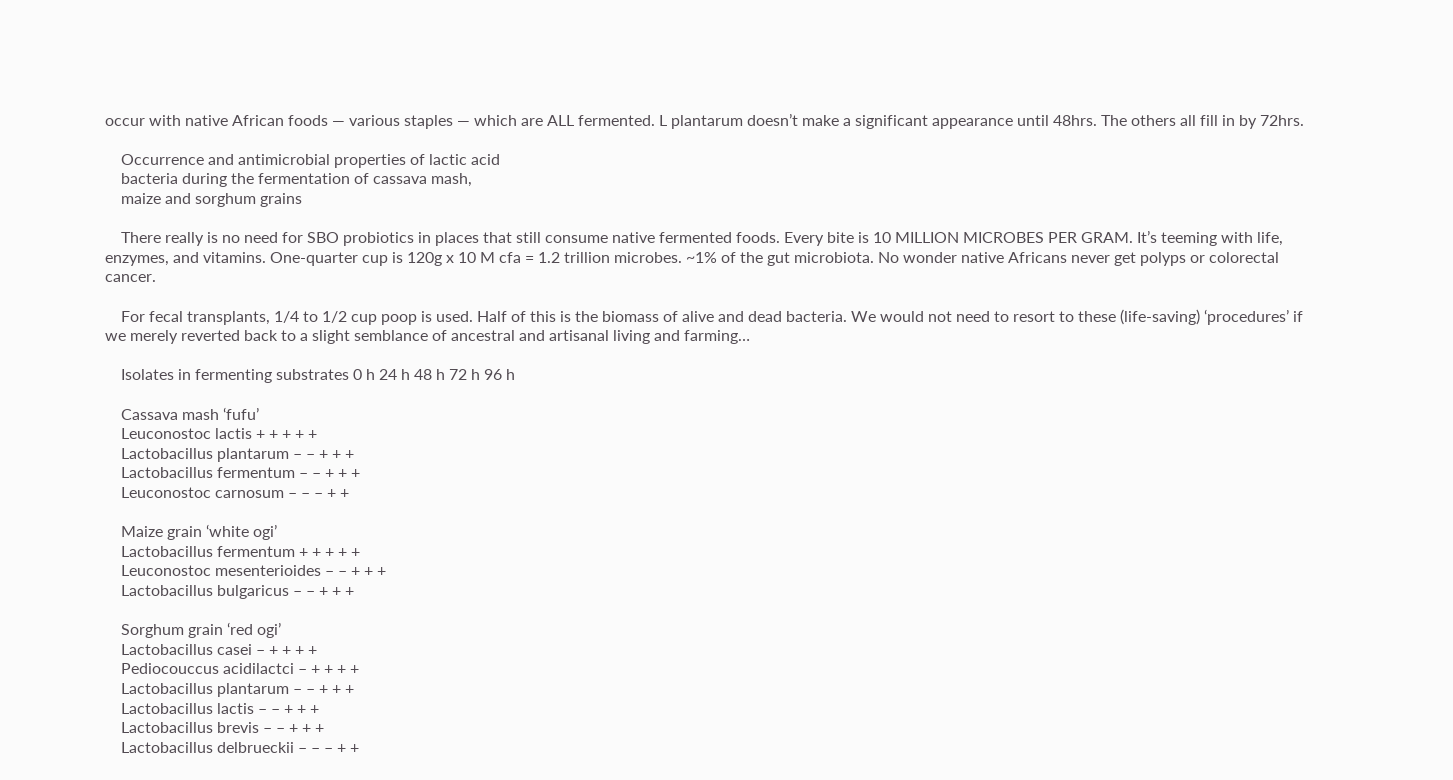occur with native African foods — various staples — which are ALL fermented. L plantarum doesn’t make a significant appearance until 48hrs. The others all fill in by 72hrs.

    Occurrence and antimicrobial properties of lactic acid
    bacteria during the fermentation of cassava mash,
    maize and sorghum grains

    There really is no need for SBO probiotics in places that still consume native fermented foods. Every bite is 10 MILLION MICROBES PER GRAM. It’s teeming with life, enzymes, and vitamins. One-quarter cup is 120g x 10 M cfa = 1.2 trillion microbes. ~1% of the gut microbiota. No wonder native Africans never get polyps or colorectal cancer.

    For fecal transplants, 1/4 to 1/2 cup poop is used. Half of this is the biomass of alive and dead bacteria. We would not need to resort to these (life-saving) ‘procedures’ if we merely reverted back to a slight semblance of ancestral and artisanal living and farming…

    Isolates in fermenting substrates 0 h 24 h 48 h 72 h 96 h

    Cassava mash ‘fufu’
    Leuconostoc lactis + + + + +
    Lactobacillus plantarum – – + + +
    Lactobacillus fermentum – – + + +
    Leuconostoc carnosum – – – + +

    Maize grain ‘white ogi’
    Lactobacillus fermentum + + + + +
    Leuconostoc mesenterioides – – + + +
    Lactobacillus bulgaricus – – + + +

    Sorghum grain ‘red ogi’
    Lactobacillus casei – + + + +
    Pediocouccus acidilactci – + + + +
    Lactobacillus plantarum – – + + +
    Lactobacillus lactis – – + + +
    Lactobacillus brevis – – + + +
    Lactobacillus delbrueckii – – – + +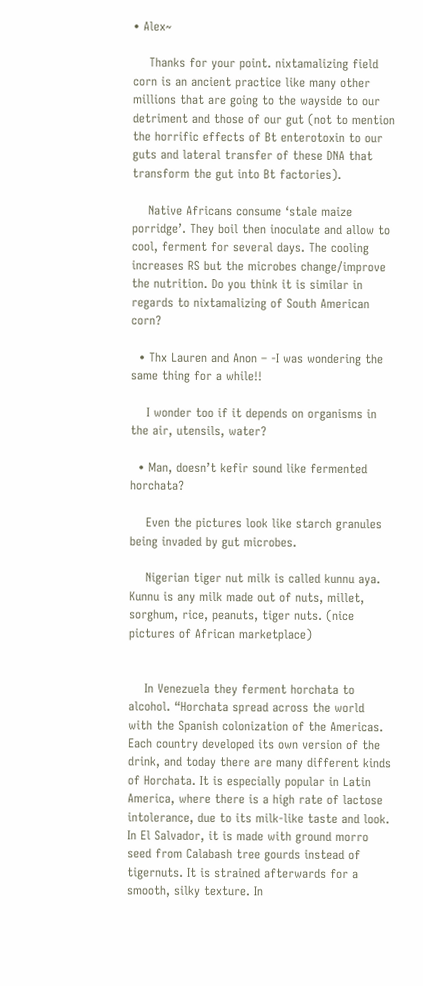• Alex~

    Thanks for your point. nixtamalizing field corn is an ancient practice like many other millions that are going to the wayside to our detriment and those of our gut (not to mention the horrific effects of Bt enterotoxin to our guts and lateral transfer of these DNA that transform the gut into Bt factories).

    Native Africans consume ‘stale maize porridge’. They boil then inoculate and allow to cool, ferment for several days. The cooling increases RS but the microbes change/improve the nutrition. Do you think it is similar in regards to nixtamalizing of South American corn?

  • Thx Lauren and Anon – -I was wondering the same thing for a while!!

    I wonder too if it depends on organisms in the air, utensils, water?

  • Man, doesn’t kefir sound like fermented horchata?

    Even the pictures look like starch granules being invaded by gut microbes.

    Nigerian tiger nut milk is called kunnu aya. Kunnu is any milk made out of nuts, millet, sorghum, rice, peanuts, tiger nuts. (nice pictures of African marketplace)


    In Venezuela they ferment horchata to alcohol. “Horchata spread across the world with the Spanish colonization of the Americas. Each country developed its own version of the drink, and today there are many different kinds of Horchata. It is especially popular in Latin America, where there is a high rate of lactose intolerance, due to its milk-like taste and look. In El Salvador, it is made with ground morro seed from Calabash tree gourds instead of tigernuts. It is strained afterwards for a smooth, silky texture. In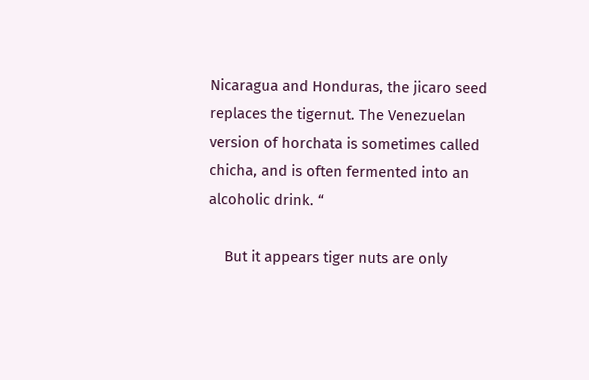Nicaragua and Honduras, the jicaro seed replaces the tigernut. The Venezuelan version of horchata is sometimes called chicha, and is often fermented into an alcoholic drink. “

    But it appears tiger nuts are only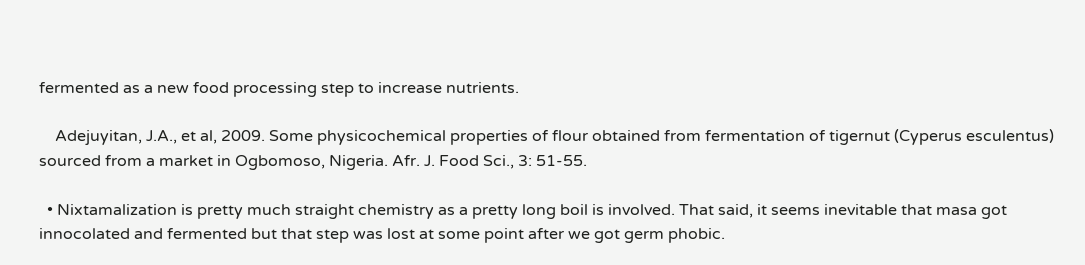fermented as a new food processing step to increase nutrients.

    Adejuyitan, J.A., et al, 2009. Some physicochemical properties of flour obtained from fermentation of tigernut (Cyperus esculentus) sourced from a market in Ogbomoso, Nigeria. Afr. J. Food Sci., 3: 51-55.

  • Nixtamalization is pretty much straight chemistry as a pretty long boil is involved. That said, it seems inevitable that masa got innocolated and fermented but that step was lost at some point after we got germ phobic.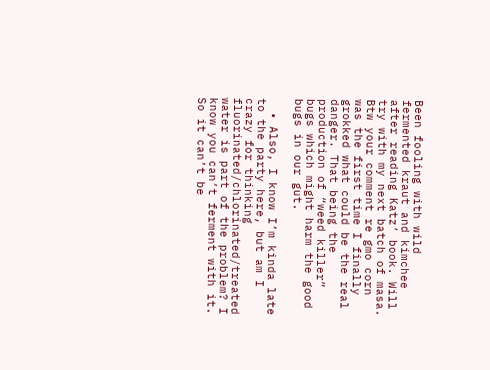Been fooling with wild fermented kraut and kimchee after reading Katz’ book. Will try with my next batch of masa. Btw your comment re gmo corn was the first time I finally grokked what could be the real danger. That being the production of “weed killer” bugs which might harm the good bugs in our gut.

  • Also, I know I’m kinda late to the party here, but am I crazy for thinking fluorinated/chlorinated/treated water is part of the problem? I know you can’t ferment with it. So it can’t be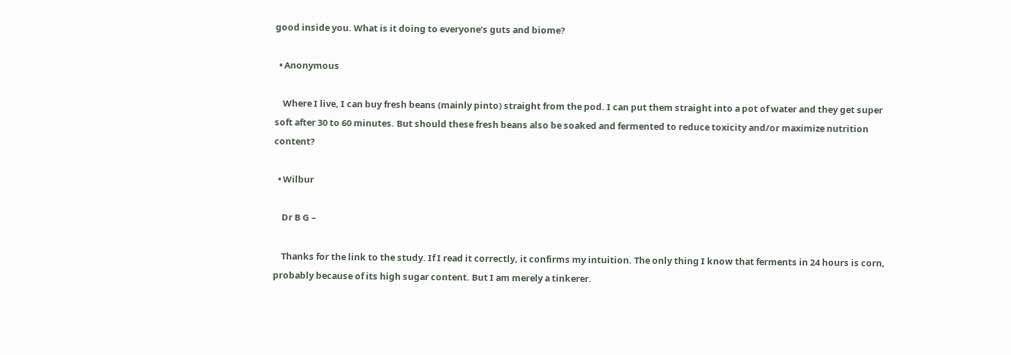good inside you. What is it doing to everyone’s guts and biome?

  • Anonymous

    Where I live, I can buy fresh beans (mainly pinto) straight from the pod. I can put them straight into a pot of water and they get super soft after 30 to 60 minutes. But should these fresh beans also be soaked and fermented to reduce toxicity and/or maximize nutrition content?

  • Wilbur

    Dr B G –

    Thanks for the link to the study. If I read it correctly, it confirms my intuition. The only thing I know that ferments in 24 hours is corn, probably because of its high sugar content. But I am merely a tinkerer.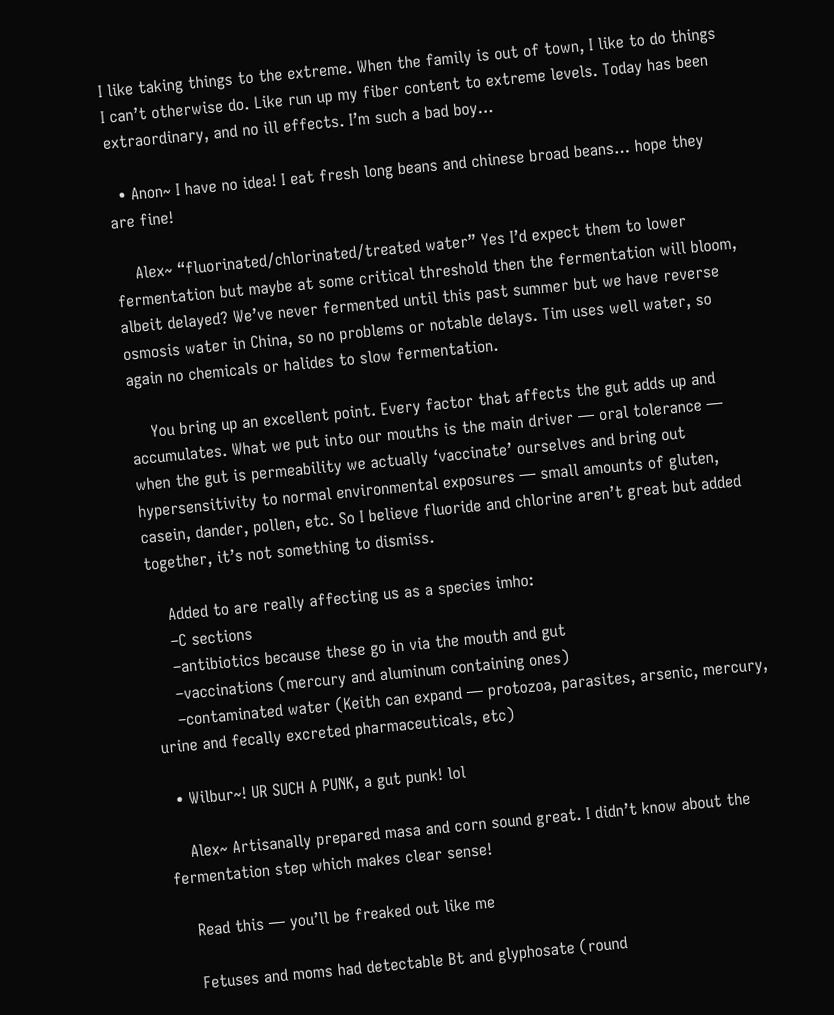I like taking things to the extreme. When the family is out of town, I like to do things I can’t otherwise do. Like run up my fiber content to extreme levels. Today has been extraordinary, and no ill effects. I’m such a bad boy…

  • Anon~ I have no idea! I eat fresh long beans and chinese broad beans… hope they are fine!

    Alex~ “fluorinated/chlorinated/treated water” Yes I’d expect them to lower fermentation but maybe at some critical threshold then the fermentation will bloom, albeit delayed? We’ve never fermented until this past summer but we have reverse osmosis water in China, so no problems or notable delays. Tim uses well water, so again no chemicals or halides to slow fermentation.

    You bring up an excellent point. Every factor that affects the gut adds up and accumulates. What we put into our mouths is the main driver — oral tolerance — when the gut is permeability we actually ‘vaccinate’ ourselves and bring out hypersensitivity to normal environmental exposures — small amounts of gluten, casein, dander, pollen, etc. So I believe fluoride and chlorine aren’t great but added together, it’s not something to dismiss.

    Added to are really affecting us as a species imho:
    –C sections
    –antibiotics because these go in via the mouth and gut
    –vaccinations (mercury and aluminum containing ones)
    –contaminated water (Keith can expand — protozoa, parasites, arsenic, mercury, urine and fecally excreted pharmaceuticals, etc)

  • Wilbur~! UR SUCH A PUNK, a gut punk! lol

    Alex~ Artisanally prepared masa and corn sound great. I didn’t know about the fermentation step which makes clear sense!

    Read this — you’ll be freaked out like me

    Fetuses and moms had detectable Bt and glyphosate (round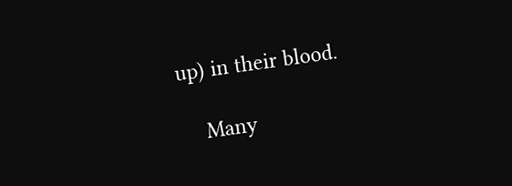up) in their blood.

    Many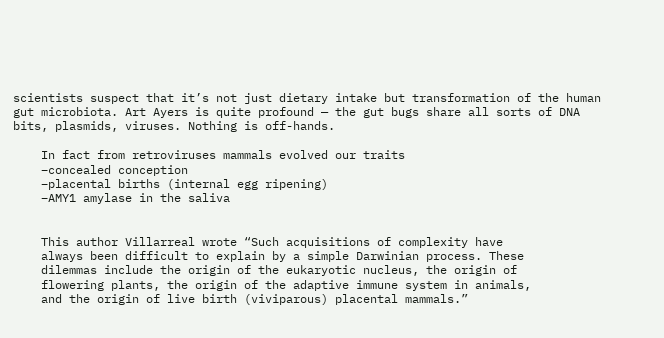scientists suspect that it’s not just dietary intake but transformation of the human gut microbiota. Art Ayers is quite profound — the gut bugs share all sorts of DNA bits, plasmids, viruses. Nothing is off-hands.

    In fact from retroviruses mammals evolved our traits
    –concealed conception
    –placental births (internal egg ripening)
    –AMY1 amylase in the saliva


    This author Villarreal wrote “Such acquisitions of complexity have
    always been difficult to explain by a simple Darwinian process. These
    dilemmas include the origin of the eukaryotic nucleus, the origin of
    flowering plants, the origin of the adaptive immune system in animals,
    and the origin of live birth (viviparous) placental mammals.”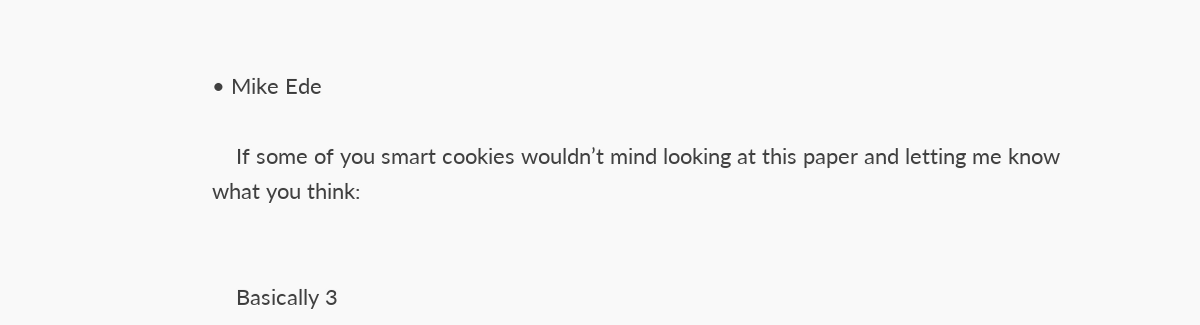• Mike Ede

    If some of you smart cookies wouldn’t mind looking at this paper and letting me know what you think:


    Basically 3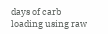days of carb loading using raw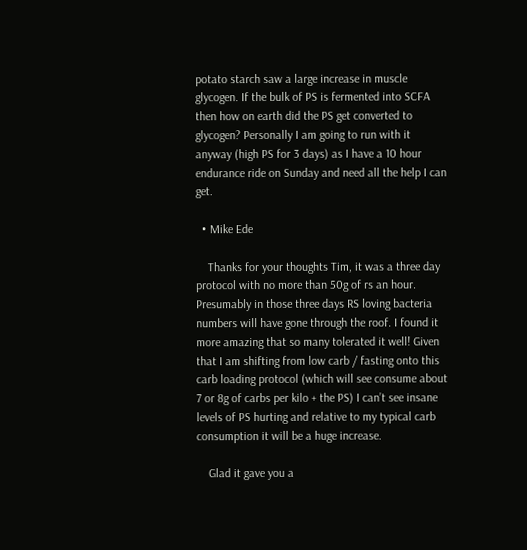potato starch saw a large increase in muscle glycogen. If the bulk of PS is fermented into SCFA then how on earth did the PS get converted to glycogen? Personally I am going to run with it anyway (high PS for 3 days) as I have a 10 hour endurance ride on Sunday and need all the help I can get.

  • Mike Ede

    Thanks for your thoughts Tim, it was a three day protocol with no more than 50g of rs an hour. Presumably in those three days RS loving bacteria numbers will have gone through the roof. I found it more amazing that so many tolerated it well! Given that I am shifting from low carb / fasting onto this carb loading protocol (which will see consume about 7 or 8g of carbs per kilo + the PS) I can’t see insane levels of PS hurting and relative to my typical carb consumption it will be a huge increase.

    Glad it gave you a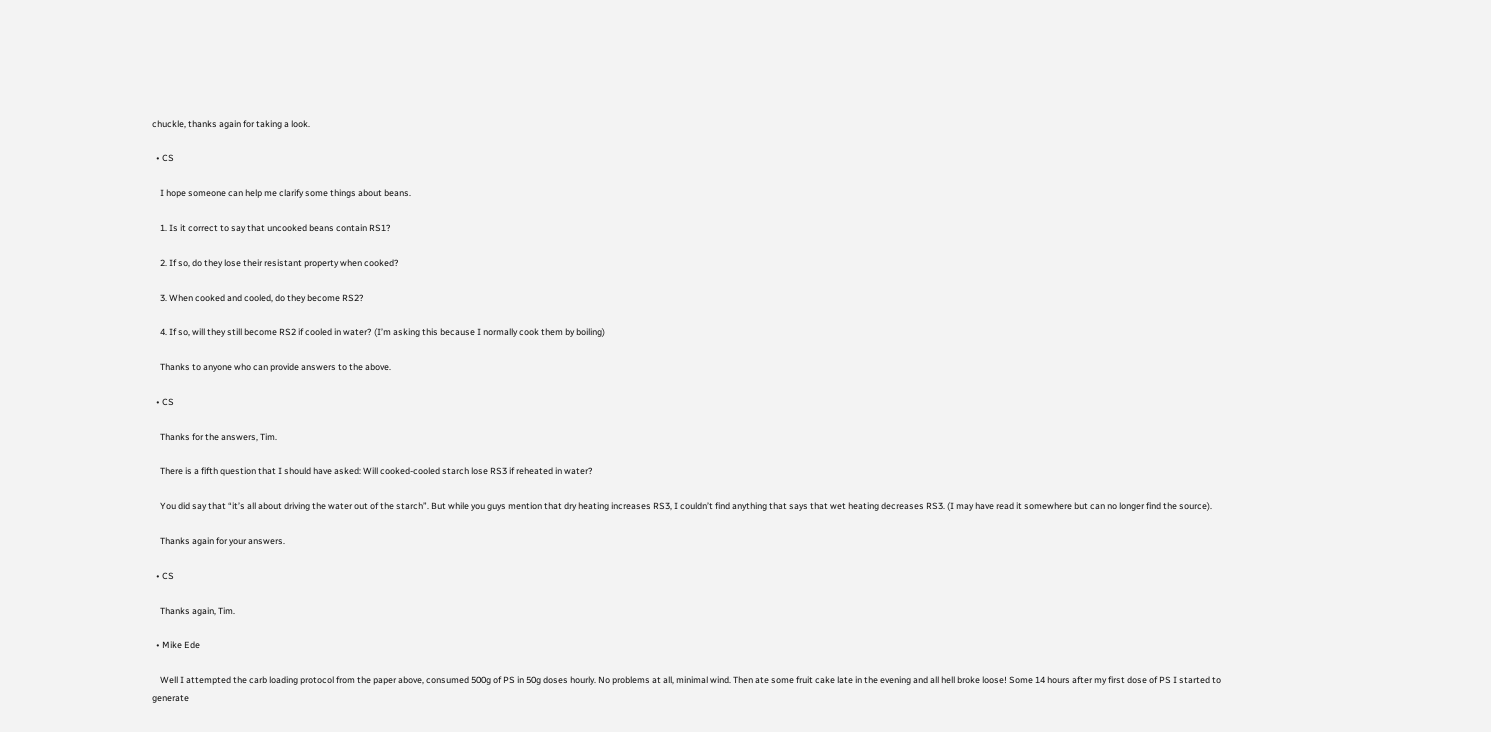chuckle, thanks again for taking a look.

  • CS

    I hope someone can help me clarify some things about beans.

    1. Is it correct to say that uncooked beans contain RS1?

    2. If so, do they lose their resistant property when cooked?

    3. When cooked and cooled, do they become RS2?

    4. If so, will they still become RS2 if cooled in water? (I’m asking this because I normally cook them by boiling)

    Thanks to anyone who can provide answers to the above.

  • CS

    Thanks for the answers, Tim.

    There is a fifth question that I should have asked: Will cooked-cooled starch lose RS3 if reheated in water?

    You did say that “it’s all about driving the water out of the starch”. But while you guys mention that dry heating increases RS3, I couldn’t find anything that says that wet heating decreases RS3. (I may have read it somewhere but can no longer find the source).

    Thanks again for your answers.

  • CS

    Thanks again, Tim.

  • Mike Ede

    Well I attempted the carb loading protocol from the paper above, consumed 500g of PS in 50g doses hourly. No problems at all, minimal wind. Then ate some fruit cake late in the evening and all hell broke loose! Some 14 hours after my first dose of PS I started to generate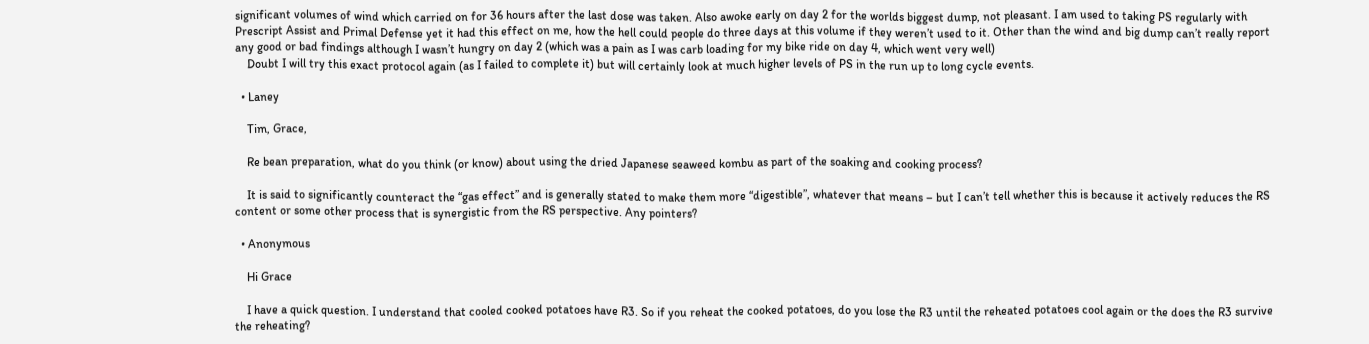significant volumes of wind which carried on for 36 hours after the last dose was taken. Also awoke early on day 2 for the worlds biggest dump, not pleasant. I am used to taking PS regularly with Prescript Assist and Primal Defense yet it had this effect on me, how the hell could people do three days at this volume if they weren’t used to it. Other than the wind and big dump can’t really report any good or bad findings although I wasn’t hungry on day 2 (which was a pain as I was carb loading for my bike ride on day 4, which went very well)
    Doubt I will try this exact protocol again (as I failed to complete it) but will certainly look at much higher levels of PS in the run up to long cycle events.

  • Laney

    Tim, Grace,

    Re bean preparation, what do you think (or know) about using the dried Japanese seaweed kombu as part of the soaking and cooking process?

    It is said to significantly counteract the “gas effect” and is generally stated to make them more “digestible”, whatever that means – but I can’t tell whether this is because it actively reduces the RS content or some other process that is synergistic from the RS perspective. Any pointers?

  • Anonymous

    Hi Grace

    I have a quick question. I understand that cooled cooked potatoes have R3. So if you reheat the cooked potatoes, do you lose the R3 until the reheated potatoes cool again or the does the R3 survive the reheating?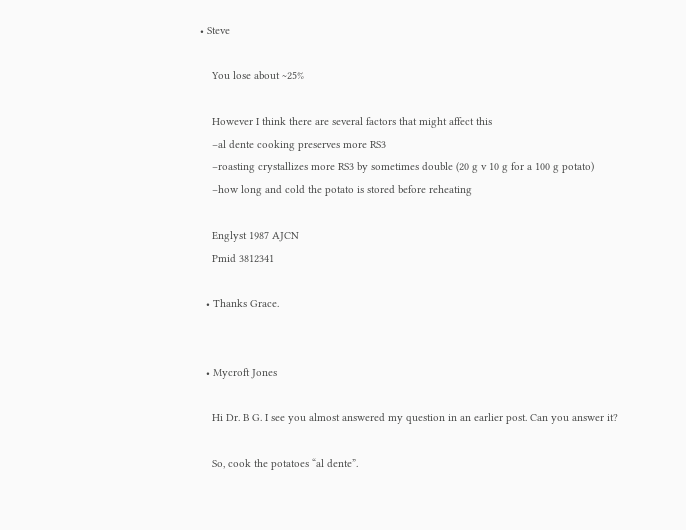• Steve

    You lose about ~25%

    However I think there are several factors that might affect this
    –al dente cooking preserves more RS3
    –roasting crystallizes more RS3 by sometimes double (20 g v 10 g for a 100 g potato)
    –how long and cold the potato is stored before reheating

    Englyst 1987 AJCN
    Pmid 3812341

  • Thanks Grace.


  • Mycroft Jones

    Hi Dr. B G. I see you almost answered my question in an earlier post. Can you answer it?

    So, cook the potatoes “al dente”.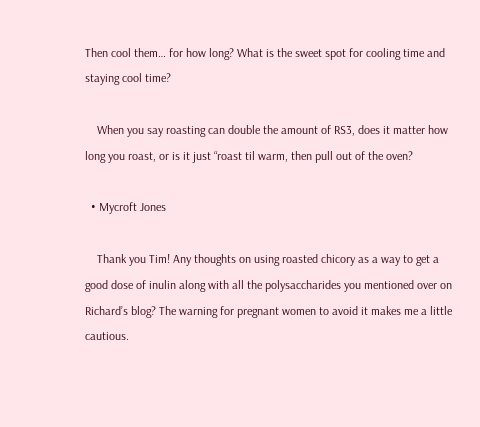Then cool them… for how long? What is the sweet spot for cooling time and staying cool time?

    When you say roasting can double the amount of RS3, does it matter how long you roast, or is it just “roast til warm, then pull out of the oven?

  • Mycroft Jones

    Thank you Tim! Any thoughts on using roasted chicory as a way to get a good dose of inulin along with all the polysaccharides you mentioned over on Richard’s blog? The warning for pregnant women to avoid it makes me a little cautious.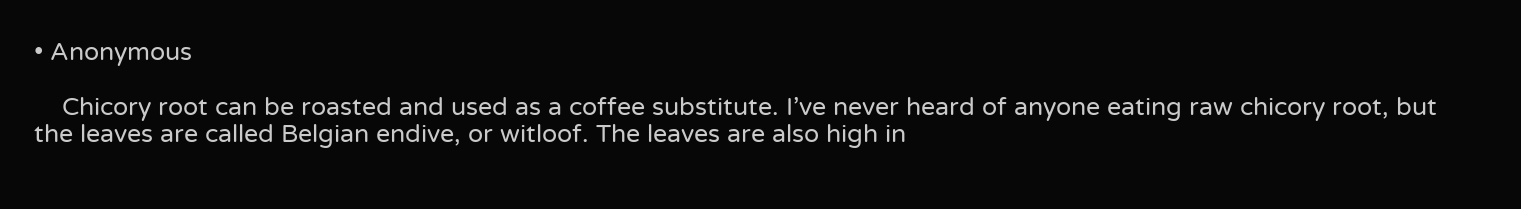• Anonymous

    Chicory root can be roasted and used as a coffee substitute. I’ve never heard of anyone eating raw chicory root, but the leaves are called Belgian endive, or witloof. The leaves are also high in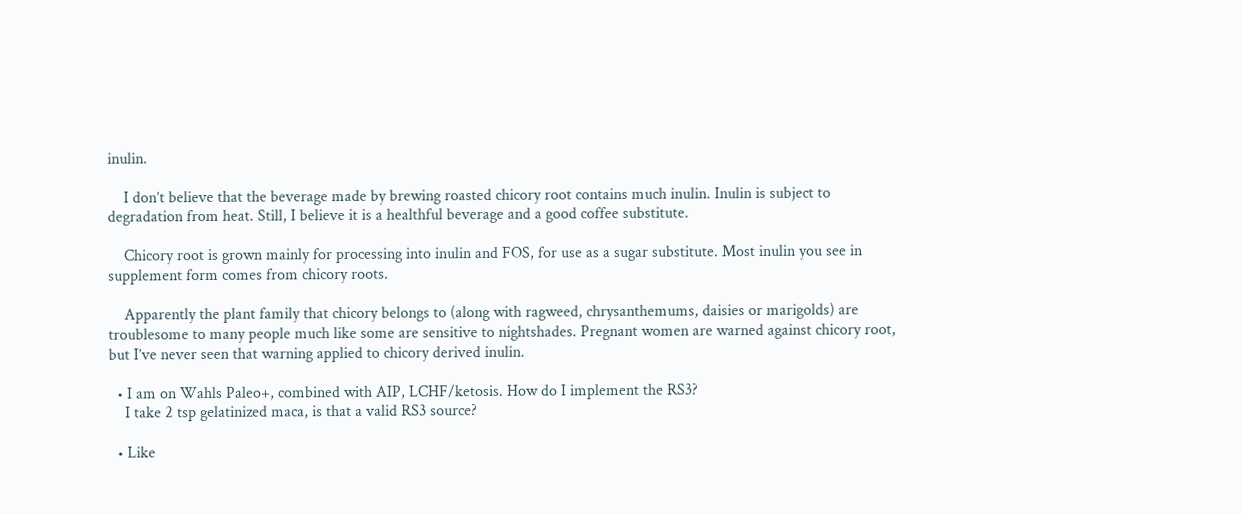inulin.

    I don’t believe that the beverage made by brewing roasted chicory root contains much inulin. Inulin is subject to degradation from heat. Still, I believe it is a healthful beverage and a good coffee substitute.

    Chicory root is grown mainly for processing into inulin and FOS, for use as a sugar substitute. Most inulin you see in supplement form comes from chicory roots.

    Apparently the plant family that chicory belongs to (along with ragweed, chrysanthemums, daisies or marigolds) are troublesome to many people much like some are sensitive to nightshades. Pregnant women are warned against chicory root, but I’ve never seen that warning applied to chicory derived inulin.

  • I am on Wahls Paleo+, combined with AIP, LCHF/ketosis. How do I implement the RS3?
    I take 2 tsp gelatinized maca, is that a valid RS3 source?

  • Like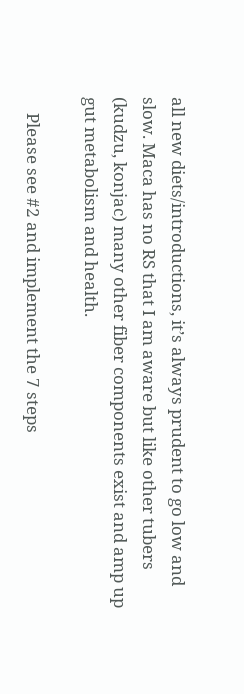all new diets/introductions, it’s always prudent to go low and slow. Maca has no RS that I am aware but like other tubers (kudzu, konjac) many other fiber components exist and amp up gut metabolism and health.

    Please see #2 and implement the 7 steps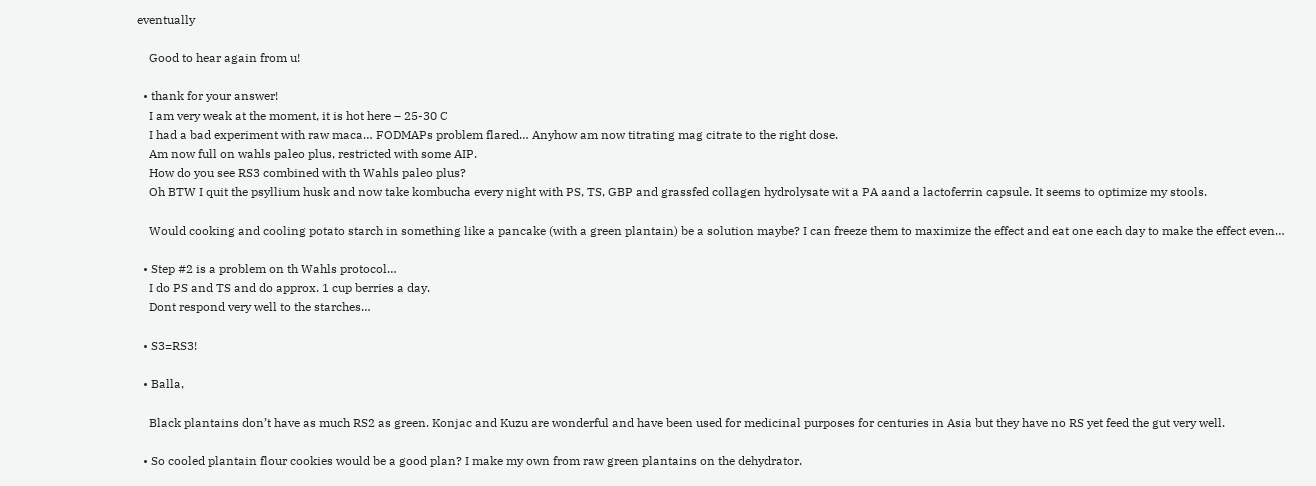eventually

    Good to hear again from u!

  • thank for your answer!
    I am very weak at the moment, it is hot here – 25-30 C
    I had a bad experiment with raw maca… FODMAPs problem flared… Anyhow am now titrating mag citrate to the right dose.
    Am now full on wahls paleo plus, restricted with some AIP.
    How do you see RS3 combined with th Wahls paleo plus?
    Oh BTW I quit the psyllium husk and now take kombucha every night with PS, TS, GBP and grassfed collagen hydrolysate wit a PA aand a lactoferrin capsule. It seems to optimize my stools.

    Would cooking and cooling potato starch in something like a pancake (with a green plantain) be a solution maybe? I can freeze them to maximize the effect and eat one each day to make the effect even…

  • Step #2 is a problem on th Wahls protocol…
    I do PS and TS and do approx. 1 cup berries a day.
    Dont respond very well to the starches…

  • S3=RS3!

  • Balla,

    Black plantains don’t have as much RS2 as green. Konjac and Kuzu are wonderful and have been used for medicinal purposes for centuries in Asia but they have no RS yet feed the gut very well.

  • So cooled plantain flour cookies would be a good plan? I make my own from raw green plantains on the dehydrator.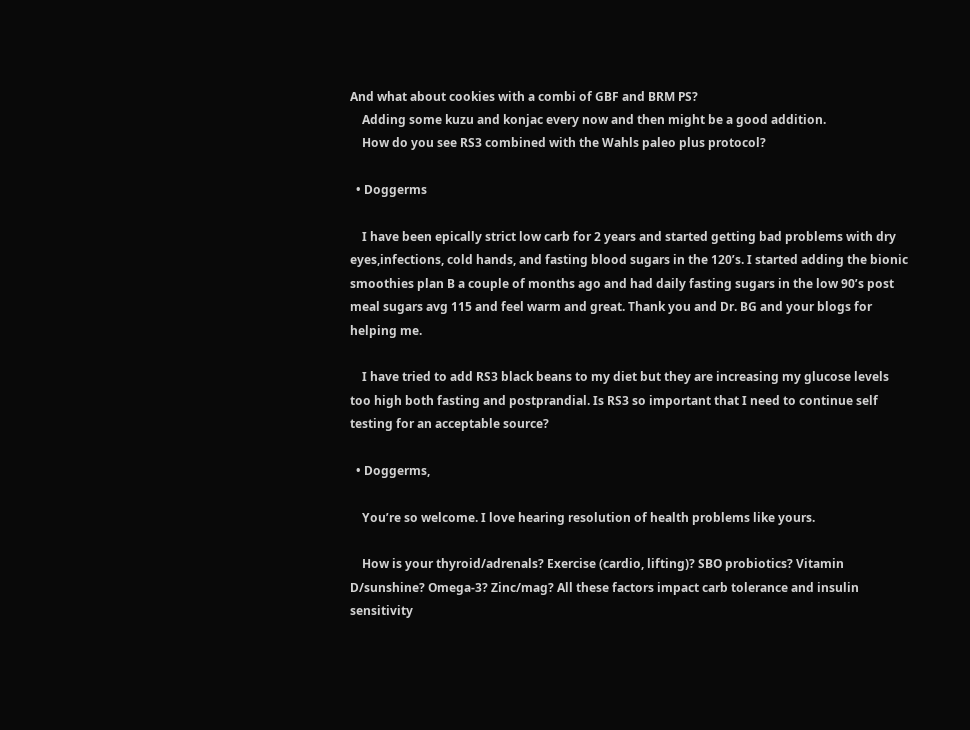And what about cookies with a combi of GBF and BRM PS?
    Adding some kuzu and konjac every now and then might be a good addition.
    How do you see RS3 combined with the Wahls paleo plus protocol?

  • Doggerms

    I have been epically strict low carb for 2 years and started getting bad problems with dry eyes,infections, cold hands, and fasting blood sugars in the 120’s. I started adding the bionic smoothies plan B a couple of months ago and had daily fasting sugars in the low 90’s post meal sugars avg 115 and feel warm and great. Thank you and Dr. BG and your blogs for helping me.

    I have tried to add RS3 black beans to my diet but they are increasing my glucose levels too high both fasting and postprandial. Is RS3 so important that I need to continue self testing for an acceptable source?

  • Doggerms,

    You’re so welcome. I love hearing resolution of health problems like yours.

    How is your thyroid/adrenals? Exercise (cardio, lifting)? SBO probiotics? Vitamin D/sunshine? Omega-3? Zinc/mag? All these factors impact carb tolerance and insulin sensitivity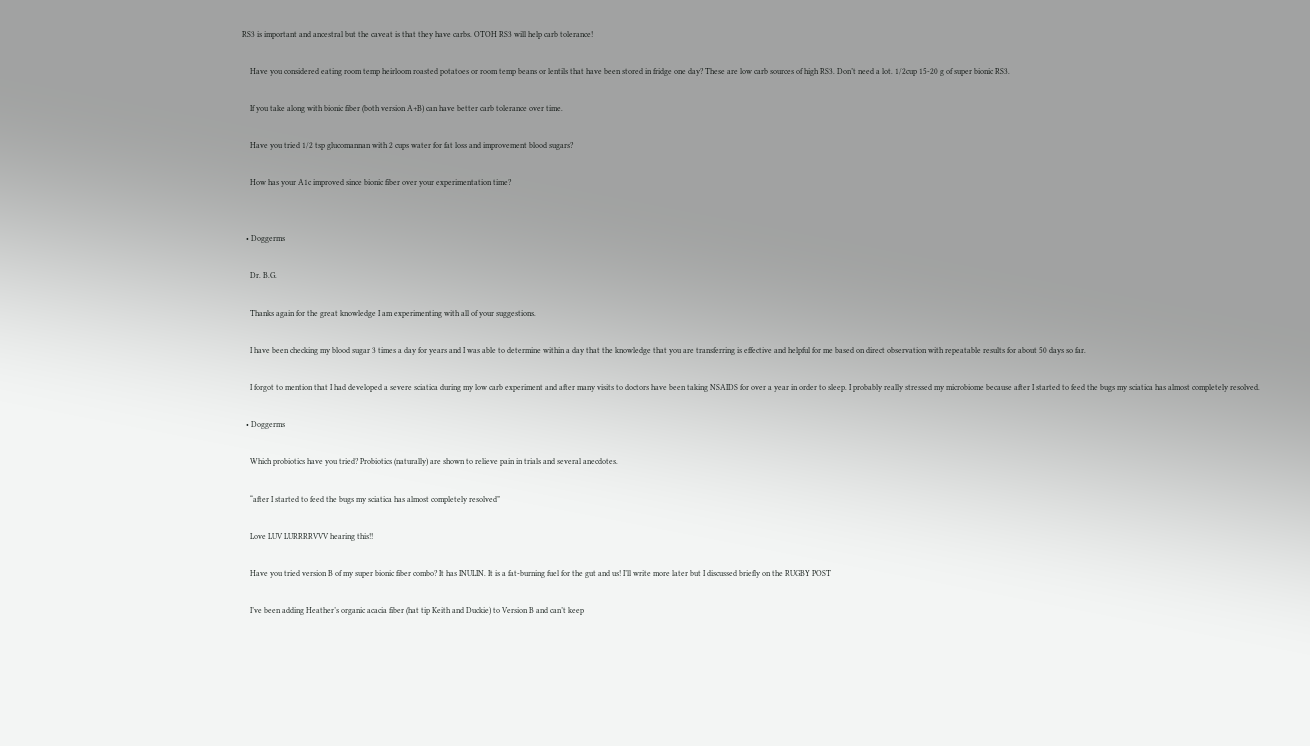RS3 is important and ancestral but the caveat is that they have carbs. OTOH RS3 will help carb tolerance!

    Have you considered eating room temp heirloom roasted potatoes or room temp beans or lentils that have been stored in fridge one day? These are low carb sources of high RS3. Don’t need a lot. 1/2cup 15-20 g of super bionic RS3.

    If you take along with bionic fiber (both version A+B) can have better carb tolerance over time.

    Have you tried 1/2 tsp glucomannan with 2 cups water for fat loss and improvement blood sugars?

    How has your A1c improved since bionic fiber over your experimentation time?


  • Doggerms

    Dr. B.G.

    Thanks again for the great knowledge I am experimenting with all of your suggestions.

    I have been checking my blood sugar 3 times a day for years and I was able to determine within a day that the knowledge that you are transferring is effective and helpful for me based on direct observation with repeatable results for about 50 days so far.

    I forgot to mention that I had developed a severe sciatica during my low carb experiment and after many visits to doctors have been taking NSAIDS for over a year in order to sleep. I probably really stressed my microbiome because after I started to feed the bugs my sciatica has almost completely resolved.

  • Doggerms

    Which probiotics have you tried? Probiotics (naturally) are shown to relieve pain in trials and several anecdotes.

    “after I started to feed the bugs my sciatica has almost completely resolved”

    Love LUV LURRRRVVV hearing this!!

    Have you tried version B of my super bionic fiber combo? It has INULIN. It is a fat-burning fuel for the gut and us! I’ll write more later but I discussed briefly on the RUGBY POST

    I’ve been adding Heather’s organic acacia fiber (hat tip Keith and Duckie) to Version B and can’t keep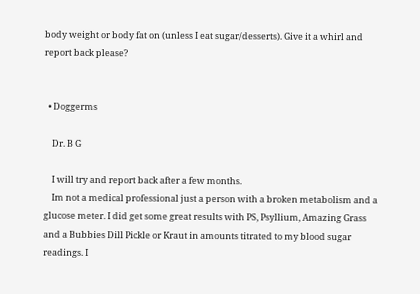body weight or body fat on (unless I eat sugar/desserts). Give it a whirl and report back please?


  • Doggerms

    Dr. B G

    I will try and report back after a few months.
    Im not a medical professional just a person with a broken metabolism and a glucose meter. I did get some great results with PS, Psyllium, Amazing Grass and a Bubbies Dill Pickle or Kraut in amounts titrated to my blood sugar readings. I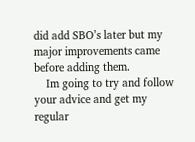did add SBO’s later but my major improvements came before adding them.
    Im going to try and follow your advice and get my regular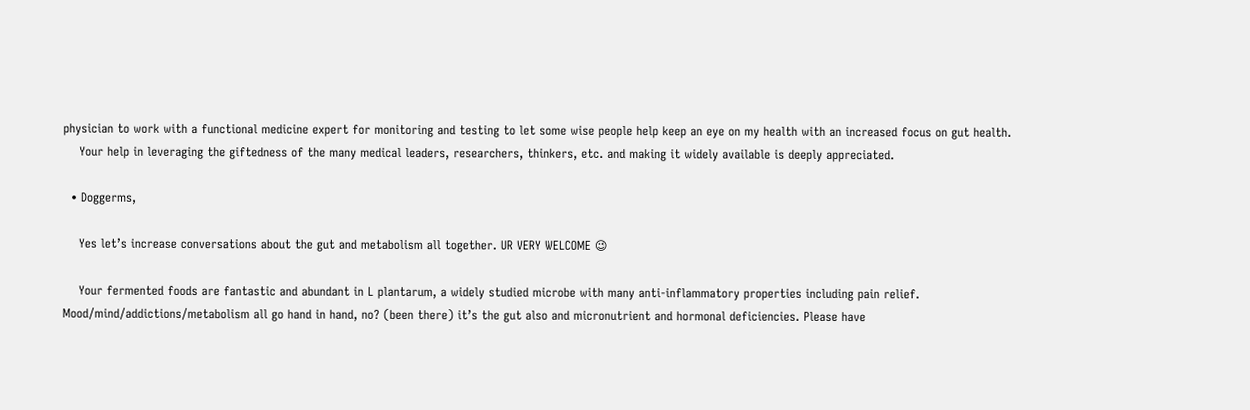physician to work with a functional medicine expert for monitoring and testing to let some wise people help keep an eye on my health with an increased focus on gut health.
    Your help in leveraging the giftedness of the many medical leaders, researchers, thinkers, etc. and making it widely available is deeply appreciated.

  • Doggerms,

    Yes let’s increase conversations about the gut and metabolism all together. UR VERY WELCOME 😉

    Your fermented foods are fantastic and abundant in L plantarum, a widely studied microbe with many anti-inflammatory properties including pain relief. Mood/mind/addictions/metabolism all go hand in hand, no? (been there) it’s the gut also and micronutrient and hormonal deficiencies. Please have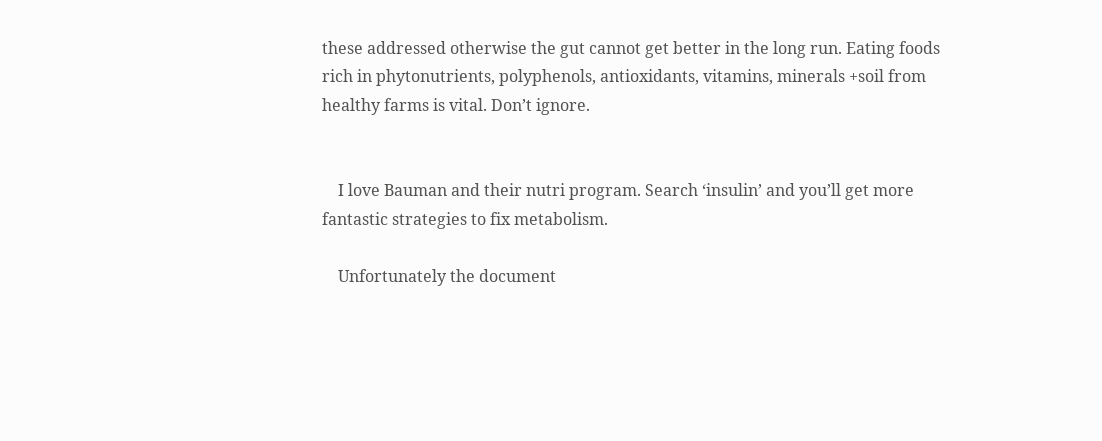these addressed otherwise the gut cannot get better in the long run. Eating foods rich in phytonutrients, polyphenols, antioxidants, vitamins, minerals +soil from healthy farms is vital. Don’t ignore.


    I love Bauman and their nutri program. Search ‘insulin’ and you’ll get more fantastic strategies to fix metabolism.

    Unfortunately the document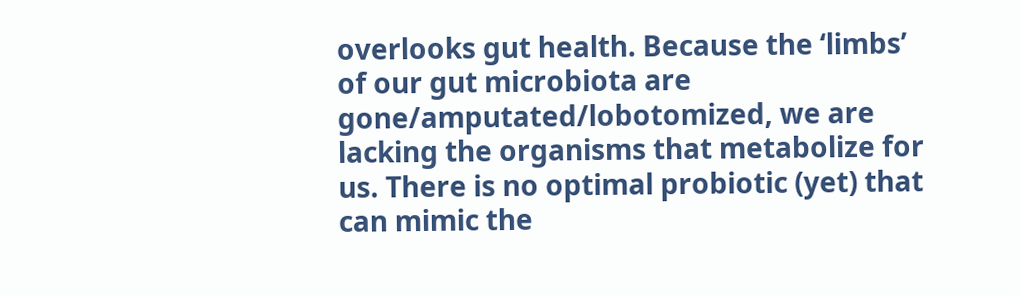overlooks gut health. Because the ‘limbs’ of our gut microbiota are gone/amputated/lobotomized, we are lacking the organisms that metabolize for us. There is no optimal probiotic (yet) that can mimic the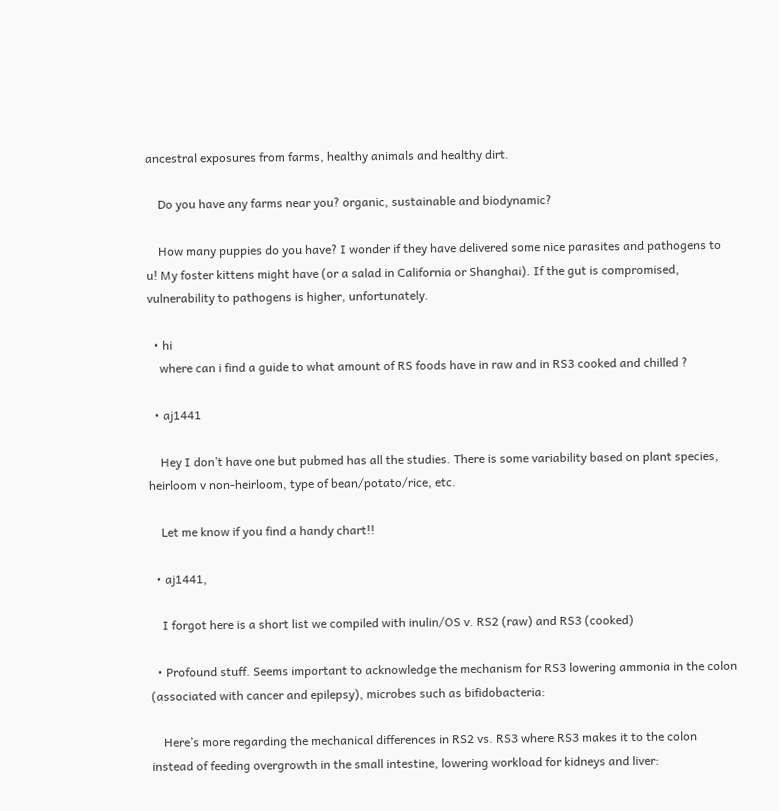ancestral exposures from farms, healthy animals and healthy dirt.

    Do you have any farms near you? organic, sustainable and biodynamic?

    How many puppies do you have? I wonder if they have delivered some nice parasites and pathogens to u! My foster kittens might have (or a salad in California or Shanghai). If the gut is compromised, vulnerability to pathogens is higher, unfortunately.

  • hi
    where can i find a guide to what amount of RS foods have in raw and in RS3 cooked and chilled ?

  • aj1441

    Hey I don’t have one but pubmed has all the studies. There is some variability based on plant species, heirloom v non-heirloom, type of bean/potato/rice, etc.

    Let me know if you find a handy chart!!

  • aj1441,

    I forgot here is a short list we compiled with inulin/OS v. RS2 (raw) and RS3 (cooked)

  • Profound stuff. Seems important to acknowledge the mechanism for RS3 lowering ammonia in the colon (associated with cancer and epilepsy), microbes such as bifidobacteria:

    Here’s more regarding the mechanical differences in RS2 vs. RS3 where RS3 makes it to the colon instead of feeding overgrowth in the small intestine, lowering workload for kidneys and liver: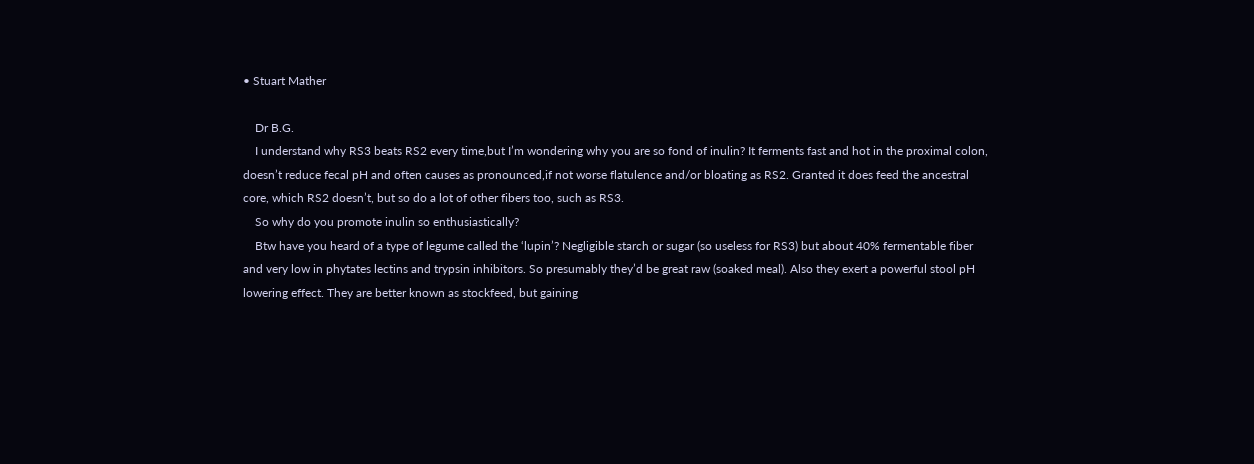• Stuart Mather

    Dr B.G.
    I understand why RS3 beats RS2 every time,but I’m wondering why you are so fond of inulin? It ferments fast and hot in the proximal colon, doesn’t reduce fecal pH and often causes as pronounced,if not worse flatulence and/or bloating as RS2. Granted it does feed the ancestral core, which RS2 doesn’t, but so do a lot of other fibers too, such as RS3.
    So why do you promote inulin so enthusiastically?
    Btw have you heard of a type of legume called the ‘lupin’? Negligible starch or sugar (so useless for RS3) but about 40% fermentable fiber and very low in phytates lectins and trypsin inhibitors. So presumably they’d be great raw (soaked meal). Also they exert a powerful stool pH lowering effect. They are better known as stockfeed, but gaining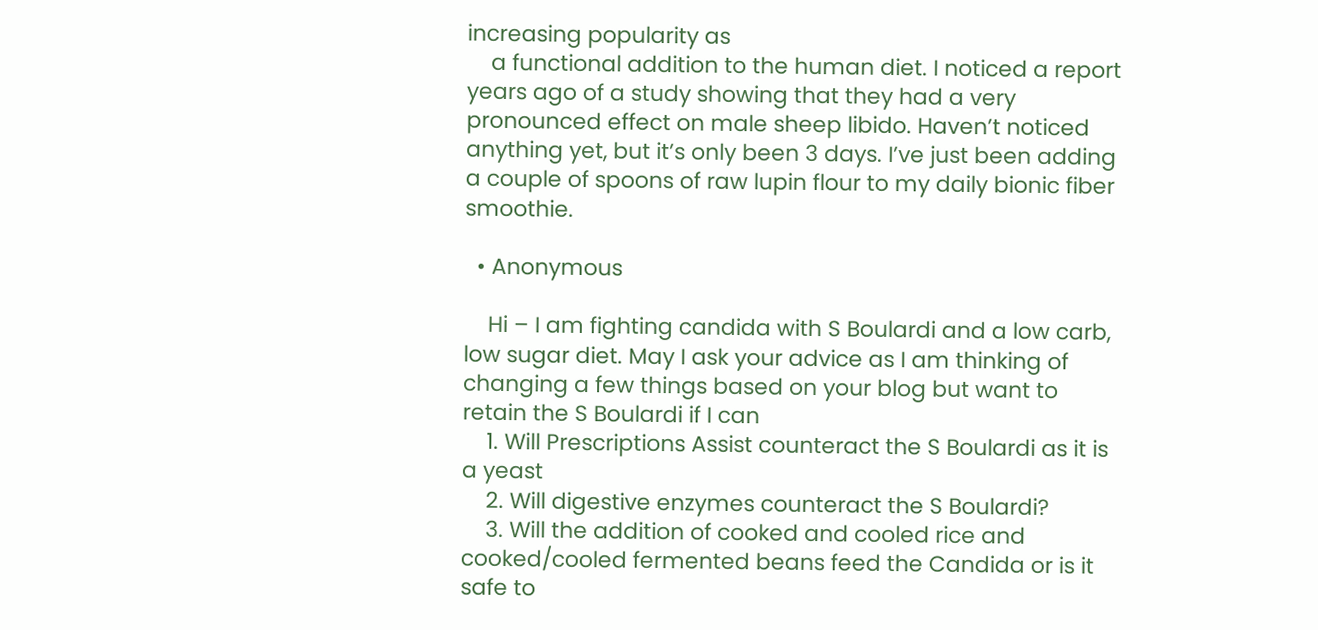increasing popularity as
    a functional addition to the human diet. I noticed a report years ago of a study showing that they had a very pronounced effect on male sheep libido. Haven’t noticed anything yet, but it’s only been 3 days. I’ve just been adding a couple of spoons of raw lupin flour to my daily bionic fiber smoothie.

  • Anonymous

    Hi – I am fighting candida with S Boulardi and a low carb, low sugar diet. May I ask your advice as I am thinking of changing a few things based on your blog but want to retain the S Boulardi if I can
    1. Will Prescriptions Assist counteract the S Boulardi as it is a yeast
    2. Will digestive enzymes counteract the S Boulardi?
    3. Will the addition of cooked and cooled rice and cooked/cooled fermented beans feed the Candida or is it safe to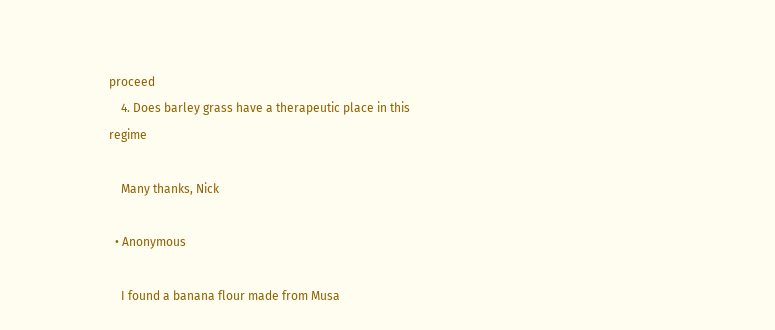proceed
    4. Does barley grass have a therapeutic place in this regime

    Many thanks, Nick

  • Anonymous

    I found a banana flour made from Musa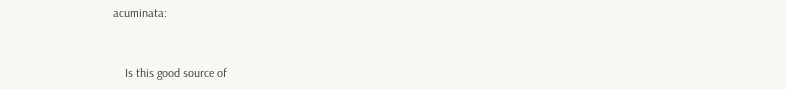acuminata:


    Is this good source of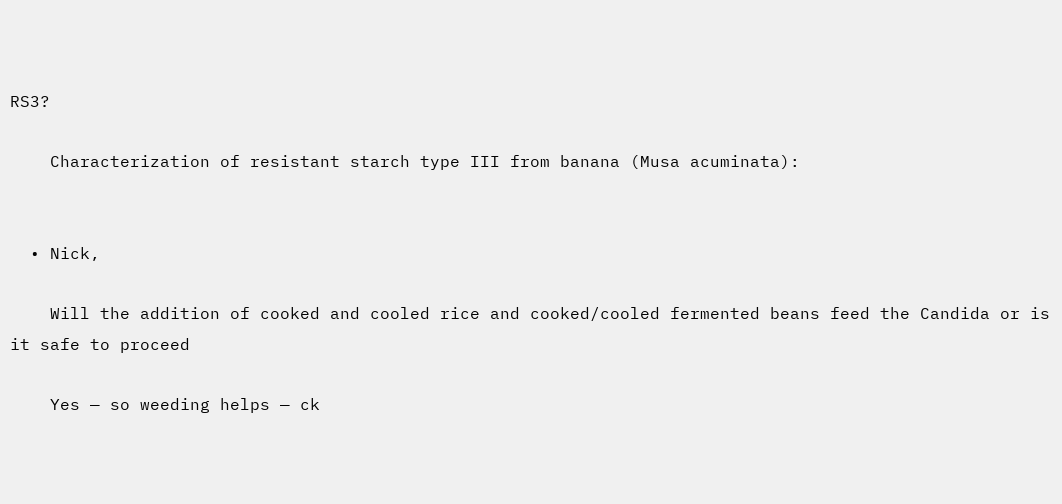RS3?

    Characterization of resistant starch type III from banana (Musa acuminata):


  • Nick,

    Will the addition of cooked and cooled rice and cooked/cooled fermented beans feed the Candida or is it safe to proceed

    Yes — so weeding helps — ck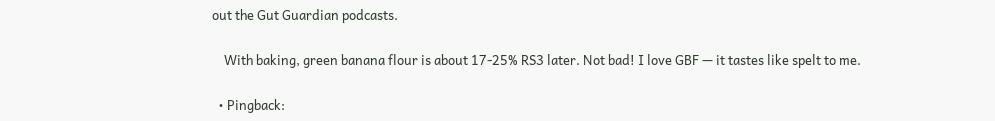out the Gut Guardian podcasts.

    With baking, green banana flour is about 17-25% RS3 later. Not bad! I love GBF — it tastes like spelt to me.

  • Pingback: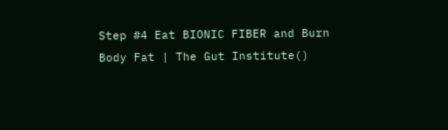Step #4 Eat BIONIC FIBER and Burn Body Fat | The Gut Institute()